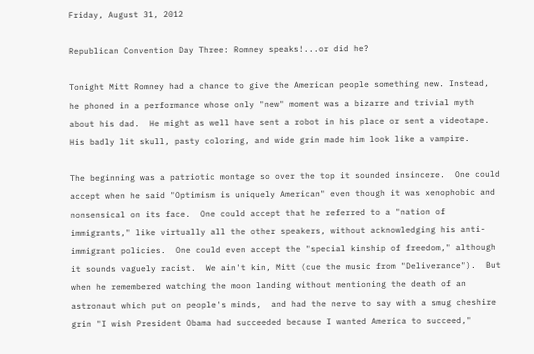Friday, August 31, 2012

Republican Convention Day Three: Romney speaks!...or did he?

Tonight Mitt Romney had a chance to give the American people something new. Instead, he phoned in a performance whose only "new" moment was a bizarre and trivial myth about his dad.  He might as well have sent a robot in his place or sent a videotape.  His badly lit skull, pasty coloring, and wide grin made him look like a vampire.

The beginning was a patriotic montage so over the top it sounded insincere.  One could accept when he said "Optimism is uniquely American" even though it was xenophobic and nonsensical on its face.  One could accept that he referred to a "nation of immigrants," like virtually all the other speakers, without acknowledging his anti-immigrant policies.  One could even accept the "special kinship of freedom," although it sounds vaguely racist.  We ain't kin, Mitt (cue the music from "Deliverance").  But when he remembered watching the moon landing without mentioning the death of an astronaut which put on people's minds,  and had the nerve to say with a smug cheshire grin "I wish President Obama had succeeded because I wanted America to succeed,"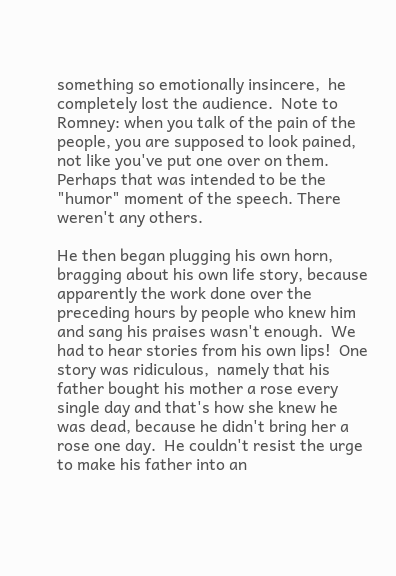something so emotionally insincere,  he completely lost the audience.  Note to Romney: when you talk of the pain of the people, you are supposed to look pained, not like you've put one over on them.  Perhaps that was intended to be the "humor" moment of the speech. There weren't any others.

He then began plugging his own horn, bragging about his own life story, because apparently the work done over the preceding hours by people who knew him and sang his praises wasn't enough.  We had to hear stories from his own lips!  One story was ridiculous,  namely that his father bought his mother a rose every single day and that's how she knew he was dead, because he didn't bring her a rose one day.  He couldn't resist the urge to make his father into an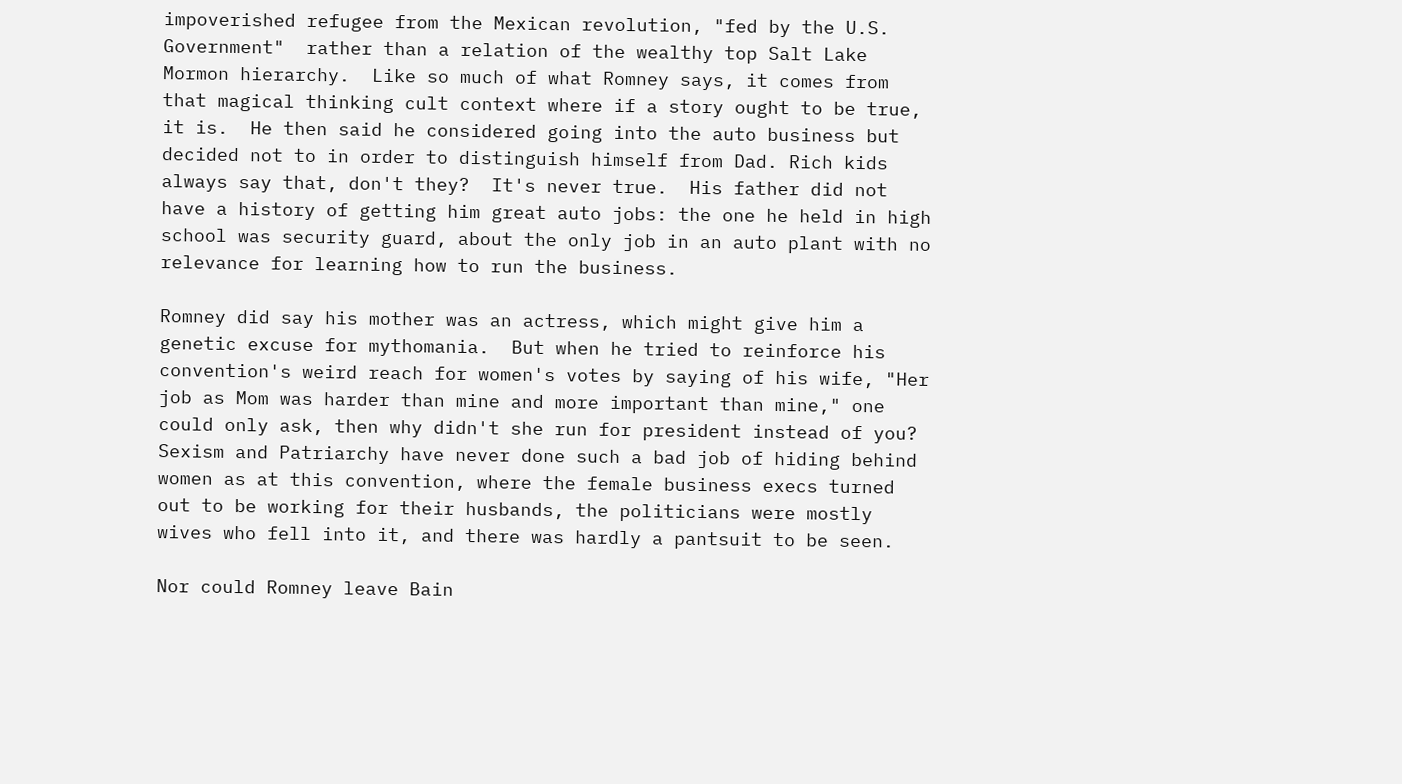impoverished refugee from the Mexican revolution, "fed by the U.S. Government"  rather than a relation of the wealthy top Salt Lake Mormon hierarchy.  Like so much of what Romney says, it comes from that magical thinking cult context where if a story ought to be true, it is.  He then said he considered going into the auto business but decided not to in order to distinguish himself from Dad. Rich kids always say that, don't they?  It's never true.  His father did not have a history of getting him great auto jobs: the one he held in high school was security guard, about the only job in an auto plant with no relevance for learning how to run the business.

Romney did say his mother was an actress, which might give him a genetic excuse for mythomania.  But when he tried to reinforce his convention's weird reach for women's votes by saying of his wife, "Her job as Mom was harder than mine and more important than mine," one could only ask, then why didn't she run for president instead of you? Sexism and Patriarchy have never done such a bad job of hiding behind women as at this convention, where the female business execs turned out to be working for their husbands, the politicians were mostly wives who fell into it, and there was hardly a pantsuit to be seen.

Nor could Romney leave Bain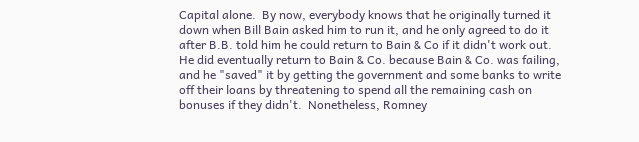Capital alone.  By now, everybody knows that he originally turned it down when Bill Bain asked him to run it, and he only agreed to do it after B.B. told him he could return to Bain & Co if it didn't work out.  He did eventually return to Bain & Co. because Bain & Co. was failing, and he "saved" it by getting the government and some banks to write off their loans by threatening to spend all the remaining cash on bonuses if they didn't.  Nonetheless, Romney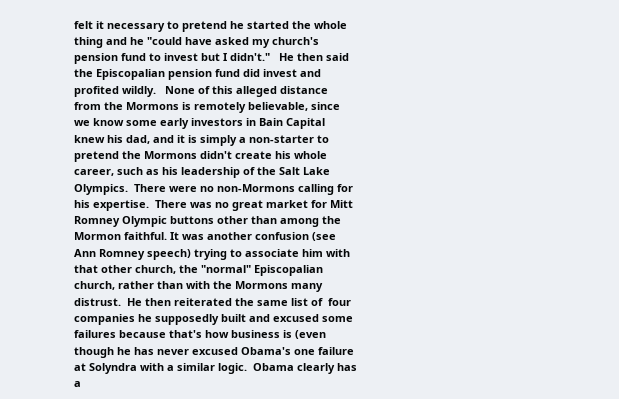felt it necessary to pretend he started the whole thing and he "could have asked my church's pension fund to invest but I didn't."   He then said the Episcopalian pension fund did invest and profited wildly.   None of this alleged distance from the Mormons is remotely believable, since we know some early investors in Bain Capital knew his dad, and it is simply a non-starter to pretend the Mormons didn't create his whole career, such as his leadership of the Salt Lake Olympics.  There were no non-Mormons calling for his expertise.  There was no great market for Mitt Romney Olympic buttons other than among the Mormon faithful. It was another confusion (see Ann Romney speech) trying to associate him with that other church, the "normal" Episcopalian church, rather than with the Mormons many distrust.  He then reiterated the same list of  four companies he supposedly built and excused some failures because that's how business is (even though he has never excused Obama's one failure at Solyndra with a similar logic.  Obama clearly has a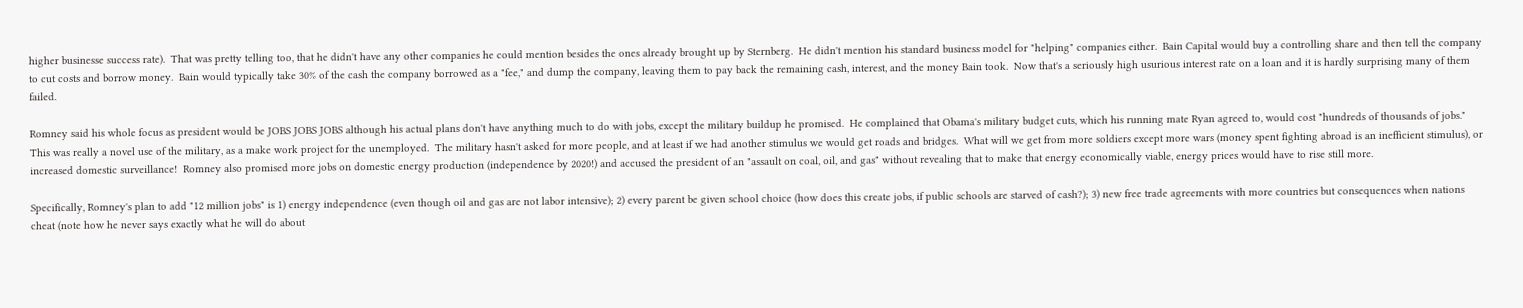higher businesse success rate).  That was pretty telling too, that he didn't have any other companies he could mention besides the ones already brought up by Sternberg.  He didn't mention his standard business model for "helping" companies either.  Bain Capital would buy a controlling share and then tell the company to cut costs and borrow money.  Bain would typically take 30% of the cash the company borrowed as a "fee," and dump the company, leaving them to pay back the remaining cash, interest, and the money Bain took.  Now that's a seriously high usurious interest rate on a loan and it is hardly surprising many of them failed.

Romney said his whole focus as president would be JOBS JOBS JOBS although his actual plans don't have anything much to do with jobs, except the military buildup he promised.  He complained that Obama's military budget cuts, which his running mate Ryan agreed to, would cost "hundreds of thousands of jobs."   This was really a novel use of the military, as a make work project for the unemployed.  The military hasn't asked for more people, and at least if we had another stimulus we would get roads and bridges.  What will we get from more soldiers except more wars (money spent fighting abroad is an inefficient stimulus), or increased domestic surveillance!  Romney also promised more jobs on domestic energy production (independence by 2020!) and accused the president of an "assault on coal, oil, and gas" without revealing that to make that energy economically viable, energy prices would have to rise still more.

Specifically, Romney's plan to add "12 million jobs" is 1) energy independence (even though oil and gas are not labor intensive); 2) every parent be given school choice (how does this create jobs, if public schools are starved of cash?); 3) new free trade agreements with more countries but consequences when nations cheat (note how he never says exactly what he will do about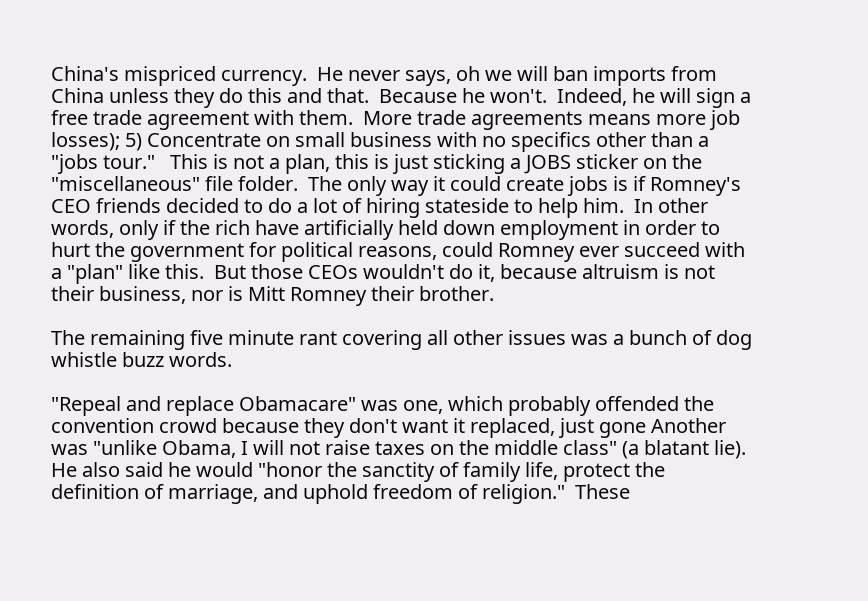China's mispriced currency.  He never says, oh we will ban imports from China unless they do this and that.  Because he won't.  Indeed, he will sign a free trade agreement with them.  More trade agreements means more job losses); 5) Concentrate on small business with no specifics other than a "jobs tour."   This is not a plan, this is just sticking a JOBS sticker on the "miscellaneous" file folder.  The only way it could create jobs is if Romney's CEO friends decided to do a lot of hiring stateside to help him.  In other words, only if the rich have artificially held down employment in order to hurt the government for political reasons, could Romney ever succeed with a "plan" like this.  But those CEOs wouldn't do it, because altruism is not their business, nor is Mitt Romney their brother.

The remaining five minute rant covering all other issues was a bunch of dog whistle buzz words.

"Repeal and replace Obamacare" was one, which probably offended the convention crowd because they don't want it replaced, just gone Another was "unlike Obama, I will not raise taxes on the middle class" (a blatant lie).  He also said he would "honor the sanctity of family life, protect the definition of marriage, and uphold freedom of religion."  These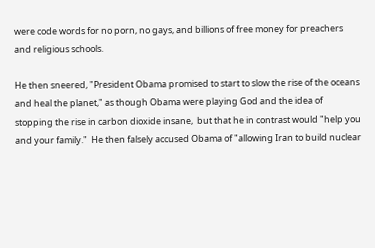were code words for no porn, no gays, and billions of free money for preachers and religious schools.

He then sneered, "President Obama promised to start to slow the rise of the oceans and heal the planet," as though Obama were playing God and the idea of stopping the rise in carbon dioxide insane,  but that he in contrast would "help you and your family."  He then falsely accused Obama of "allowing Iran to build nuclear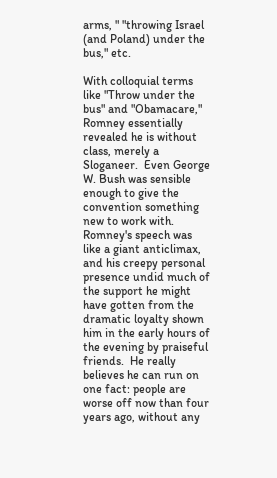arms, " "throwing Israel (and Poland) under the bus," etc.

With colloquial terms like "Throw under the bus" and "Obamacare," Romney essentially revealed he is without class, merely a Sloganeer.  Even George W. Bush was sensible enough to give the convention something new to work with.  Romney's speech was like a giant anticlimax, and his creepy personal presence undid much of the support he might have gotten from the dramatic loyalty shown him in the early hours of the evening by praiseful friends.  He really believes he can run on one fact: people are worse off now than four years ago, without any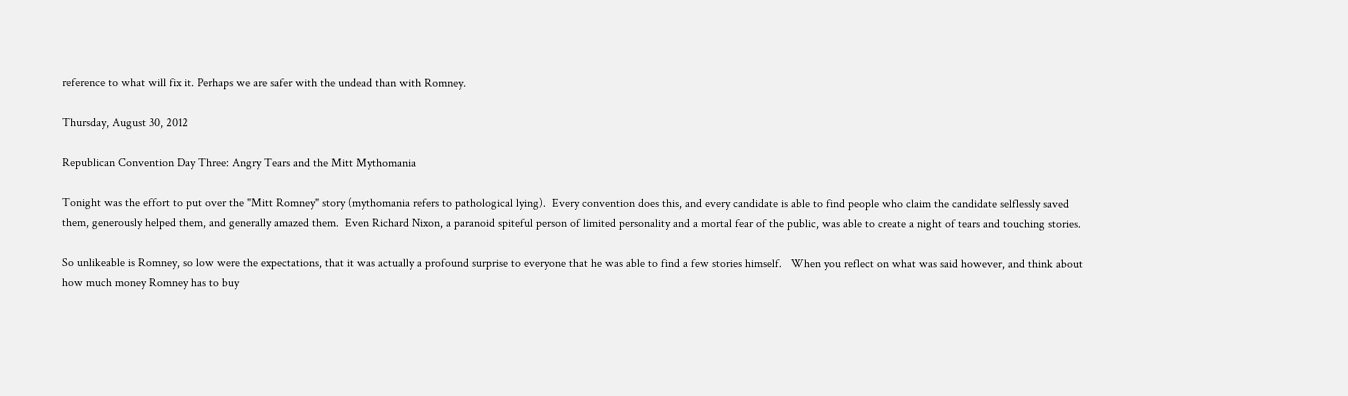reference to what will fix it. Perhaps we are safer with the undead than with Romney.

Thursday, August 30, 2012

Republican Convention Day Three: Angry Tears and the Mitt Mythomania

Tonight was the effort to put over the "Mitt Romney" story (mythomania refers to pathological lying).  Every convention does this, and every candidate is able to find people who claim the candidate selflessly saved them, generously helped them, and generally amazed them.  Even Richard Nixon, a paranoid spiteful person of limited personality and a mortal fear of the public, was able to create a night of tears and touching stories.

So unlikeable is Romney, so low were the expectations, that it was actually a profound surprise to everyone that he was able to find a few stories himself.   When you reflect on what was said however, and think about how much money Romney has to buy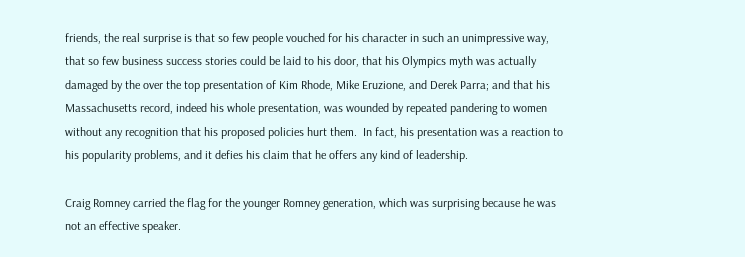friends, the real surprise is that so few people vouched for his character in such an unimpressive way, that so few business success stories could be laid to his door, that his Olympics myth was actually damaged by the over the top presentation of Kim Rhode, Mike Eruzione, and Derek Parra; and that his Massachusetts record, indeed his whole presentation, was wounded by repeated pandering to women without any recognition that his proposed policies hurt them.  In fact, his presentation was a reaction to his popularity problems, and it defies his claim that he offers any kind of leadership.

Craig Romney carried the flag for the younger Romney generation, which was surprising because he was not an effective speaker.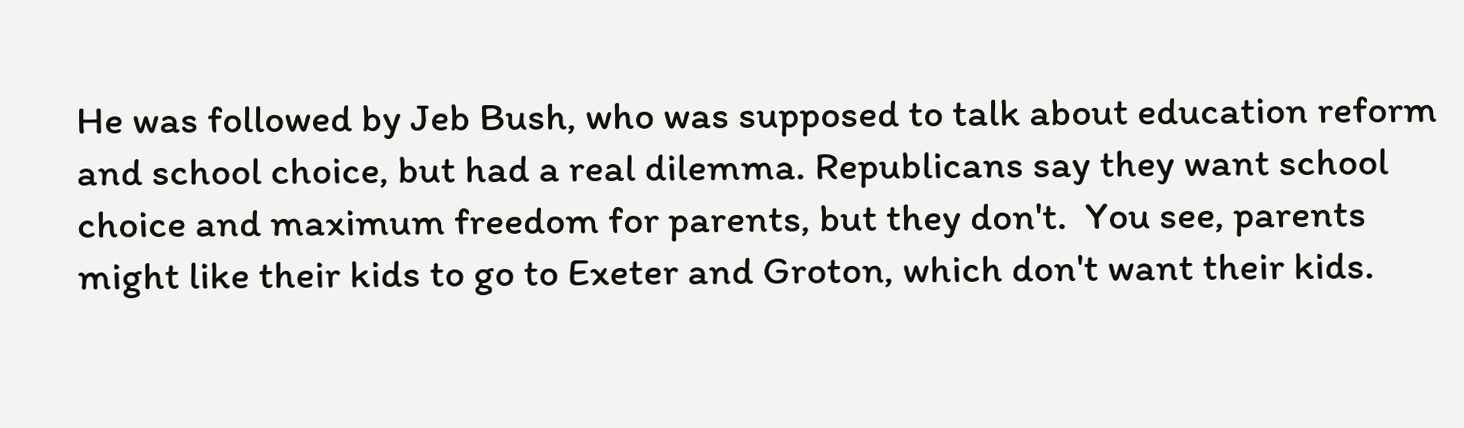He was followed by Jeb Bush, who was supposed to talk about education reform and school choice, but had a real dilemma. Republicans say they want school choice and maximum freedom for parents, but they don't.  You see, parents might like their kids to go to Exeter and Groton, which don't want their kids.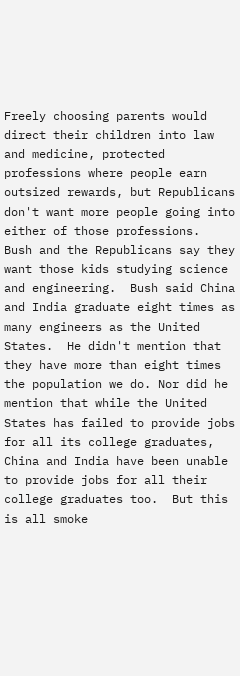Freely choosing parents would direct their children into law and medicine, protected professions where people earn outsized rewards, but Republicans don't want more people going into either of those professions.  Bush and the Republicans say they want those kids studying science and engineering.  Bush said China and India graduate eight times as many engineers as the United States.  He didn't mention that they have more than eight times the population we do. Nor did he mention that while the United States has failed to provide jobs for all its college graduates, China and India have been unable to provide jobs for all their college graduates too.  But this is all smoke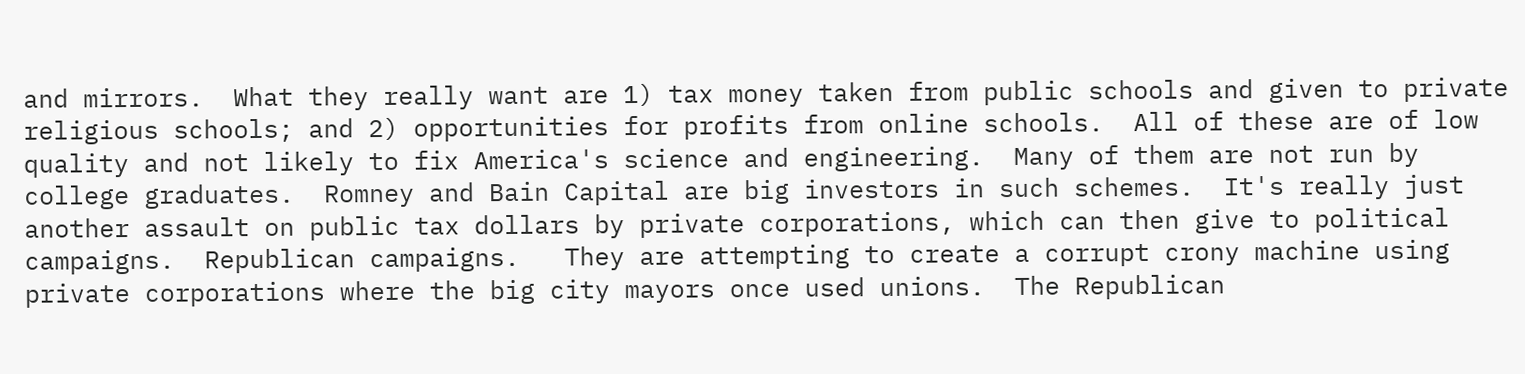and mirrors.  What they really want are 1) tax money taken from public schools and given to private religious schools; and 2) opportunities for profits from online schools.  All of these are of low quality and not likely to fix America's science and engineering.  Many of them are not run by college graduates.  Romney and Bain Capital are big investors in such schemes.  It's really just another assault on public tax dollars by private corporations, which can then give to political campaigns.  Republican campaigns.   They are attempting to create a corrupt crony machine using private corporations where the big city mayors once used unions.  The Republican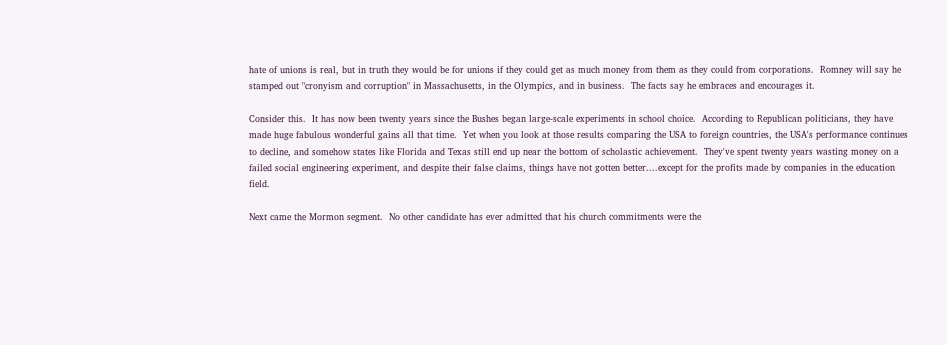hate of unions is real, but in truth they would be for unions if they could get as much money from them as they could from corporations.  Romney will say he stamped out "cronyism and corruption" in Massachusetts, in the Olympics, and in business.  The facts say he embraces and encourages it.

Consider this.  It has now been twenty years since the Bushes began large-scale experiments in school choice.  According to Republican politicians, they have made huge fabulous wonderful gains all that time.  Yet when you look at those results comparing the USA to foreign countries, the USA's performance continues to decline, and somehow states like Florida and Texas still end up near the bottom of scholastic achievement.  They've spent twenty years wasting money on a failed social engineering experiment, and despite their false claims, things have not gotten better....except for the profits made by companies in the education field.

Next came the Mormon segment.  No other candidate has ever admitted that his church commitments were the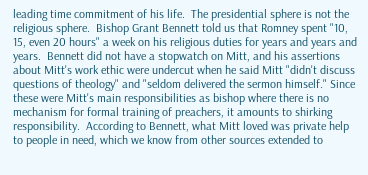leading time commitment of his life.  The presidential sphere is not the religious sphere.  Bishop Grant Bennett told us that Romney spent "10, 15, even 20 hours" a week on his religious duties for years and years and years.  Bennett did not have a stopwatch on Mitt, and his assertions about Mitt's work ethic were undercut when he said Mitt "didn't discuss questions of theology" and "seldom delivered the sermon himself." Since these were Mitt's main responsibilities as bishop where there is no mechanism for formal training of preachers, it amounts to shirking responsibility.  According to Bennett, what Mitt loved was private help to people in need, which we know from other sources extended to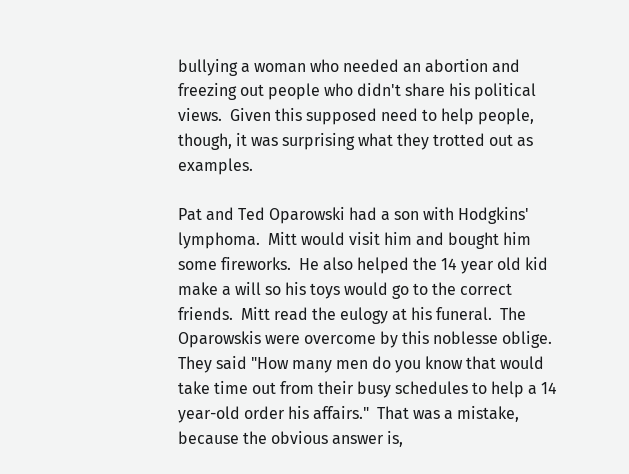bullying a woman who needed an abortion and freezing out people who didn't share his political views.  Given this supposed need to help people, though, it was surprising what they trotted out as examples.

Pat and Ted Oparowski had a son with Hodgkins' lymphoma.  Mitt would visit him and bought him some fireworks.  He also helped the 14 year old kid make a will so his toys would go to the correct friends.  Mitt read the eulogy at his funeral.  The Oparowskis were overcome by this noblesse oblige.  They said "How many men do you know that would take time out from their busy schedules to help a 14 year-old order his affairs."  That was a mistake, because the obvious answer is,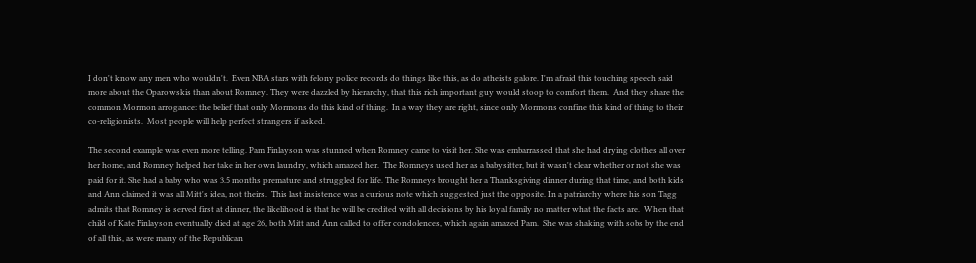I don't know any men who wouldn't.  Even NBA stars with felony police records do things like this, as do atheists galore. I'm afraid this touching speech said more about the Oparowskis than about Romney. They were dazzled by hierarchy, that this rich important guy would stoop to comfort them.  And they share the common Mormon arrogance: the belief that only Mormons do this kind of thing.  In a way they are right, since only Mormons confine this kind of thing to their co-religionists.  Most people will help perfect strangers if asked.

The second example was even more telling. Pam Finlayson was stunned when Romney came to visit her. She was embarrassed that she had drying clothes all over her home, and Romney helped her take in her own laundry, which amazed her.  The Romneys used her as a babysitter, but it wasn't clear whether or not she was paid for it. She had a baby who was 3.5 months premature and struggled for life. The Romneys brought her a Thanksgiving dinner during that time, and both kids and Ann claimed it was all Mitt's idea, not theirs.  This last insistence was a curious note which suggested just the opposite. In a patriarchy where his son Tagg admits that Romney is served first at dinner, the likelihood is that he will be credited with all decisions by his loyal family no matter what the facts are.  When that child of Kate Finlayson eventually died at age 26, both Mitt and Ann called to offer condolences, which again amazed Pam.  She was shaking with sobs by the end of all this, as were many of the Republican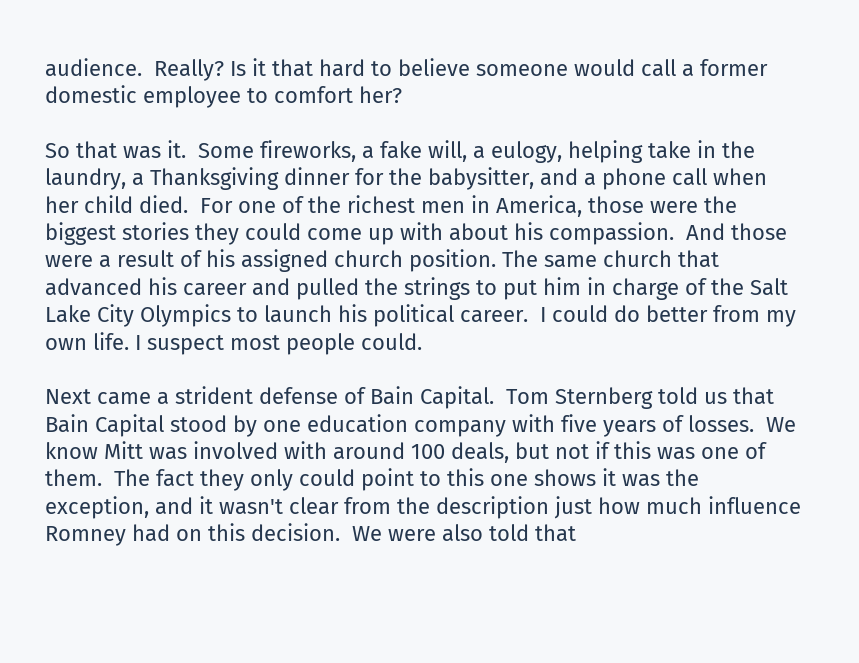audience.  Really? Is it that hard to believe someone would call a former domestic employee to comfort her?

So that was it.  Some fireworks, a fake will, a eulogy, helping take in the laundry, a Thanksgiving dinner for the babysitter, and a phone call when her child died.  For one of the richest men in America, those were the biggest stories they could come up with about his compassion.  And those were a result of his assigned church position. The same church that advanced his career and pulled the strings to put him in charge of the Salt Lake City Olympics to launch his political career.  I could do better from my own life. I suspect most people could.

Next came a strident defense of Bain Capital.  Tom Sternberg told us that Bain Capital stood by one education company with five years of losses.  We know Mitt was involved with around 100 deals, but not if this was one of them.  The fact they only could point to this one shows it was the exception, and it wasn't clear from the description just how much influence Romney had on this decision.  We were also told that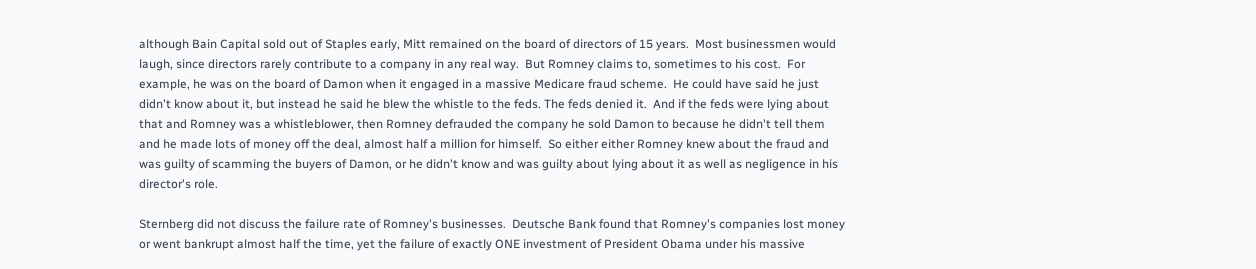although Bain Capital sold out of Staples early, Mitt remained on the board of directors of 15 years.  Most businessmen would laugh, since directors rarely contribute to a company in any real way.  But Romney claims to, sometimes to his cost.  For example, he was on the board of Damon when it engaged in a massive Medicare fraud scheme.  He could have said he just didn't know about it, but instead he said he blew the whistle to the feds. The feds denied it.  And if the feds were lying about that and Romney was a whistleblower, then Romney defrauded the company he sold Damon to because he didn't tell them and he made lots of money off the deal, almost half a million for himself.  So either either Romney knew about the fraud and was guilty of scamming the buyers of Damon, or he didn't know and was guilty about lying about it as well as negligence in his director's role.

Sternberg did not discuss the failure rate of Romney's businesses.  Deutsche Bank found that Romney's companies lost money or went bankrupt almost half the time, yet the failure of exactly ONE investment of President Obama under his massive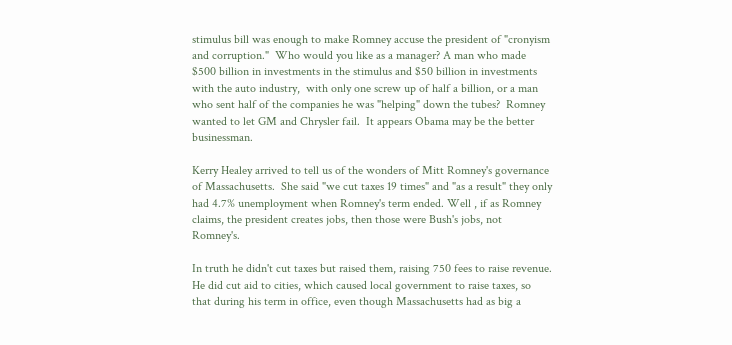stimulus bill was enough to make Romney accuse the president of "cronyism and corruption."  Who would you like as a manager? A man who made $500 billion in investments in the stimulus and $50 billion in investments with the auto industry,  with only one screw up of half a billion, or a man who sent half of the companies he was "helping" down the tubes?  Romney wanted to let GM and Chrysler fail.  It appears Obama may be the better businessman.

Kerry Healey arrived to tell us of the wonders of Mitt Romney's governance of Massachusetts.  She said "we cut taxes 19 times" and "as a result" they only had 4.7% unemployment when Romney's term ended. Well , if as Romney claims, the president creates jobs, then those were Bush's jobs, not Romney's.

In truth he didn't cut taxes but raised them, raising 750 fees to raise revenue. He did cut aid to cities, which caused local government to raise taxes, so that during his term in office, even though Massachusetts had as big a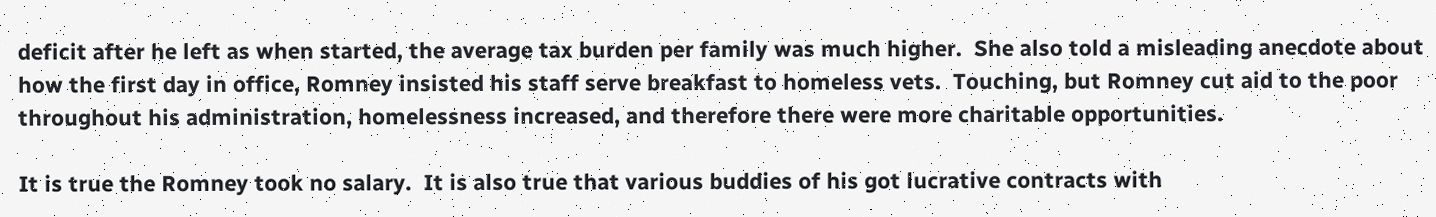deficit after he left as when started, the average tax burden per family was much higher.  She also told a misleading anecdote about how the first day in office, Romney insisted his staff serve breakfast to homeless vets.  Touching, but Romney cut aid to the poor throughout his administration, homelessness increased, and therefore there were more charitable opportunities.

It is true the Romney took no salary.  It is also true that various buddies of his got lucrative contracts with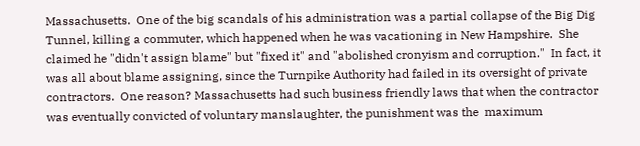Massachusetts.  One of the big scandals of his administration was a partial collapse of the Big Dig Tunnel, killing a commuter, which happened when he was vacationing in New Hampshire.  She claimed he "didn't assign blame" but "fixed it" and "abolished cronyism and corruption."  In fact, it was all about blame assigning, since the Turnpike Authority had failed in its oversight of private contractors.  One reason? Massachusetts had such business friendly laws that when the contractor was eventually convicted of voluntary manslaughter, the punishment was the  maximum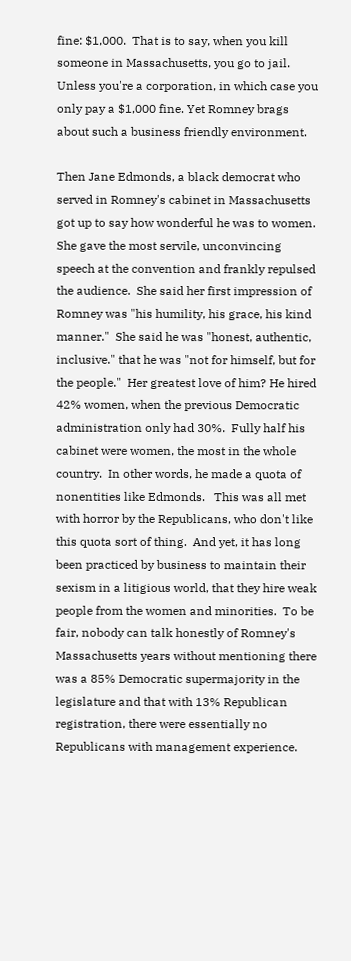fine: $1,000.  That is to say, when you kill someone in Massachusetts, you go to jail.  Unless you're a corporation, in which case you only pay a $1,000 fine. Yet Romney brags about such a business friendly environment.

Then Jane Edmonds, a black democrat who served in Romney's cabinet in Massachusetts got up to say how wonderful he was to women.  She gave the most servile, unconvincing speech at the convention and frankly repulsed the audience.  She said her first impression of Romney was "his humility, his grace, his kind manner."  She said he was "honest, authentic, inclusive." that he was "not for himself, but for the people."  Her greatest love of him? He hired 42% women, when the previous Democratic administration only had 30%.  Fully half his cabinet were women, the most in the whole country.  In other words, he made a quota of nonentities like Edmonds.   This was all met with horror by the Republicans, who don't like this quota sort of thing.  And yet, it has long been practiced by business to maintain their sexism in a litigious world, that they hire weak people from the women and minorities.  To be fair, nobody can talk honestly of Romney's Massachusetts years without mentioning there was a 85% Democratic supermajority in the legislature and that with 13% Republican registration, there were essentially no Republicans with management experience.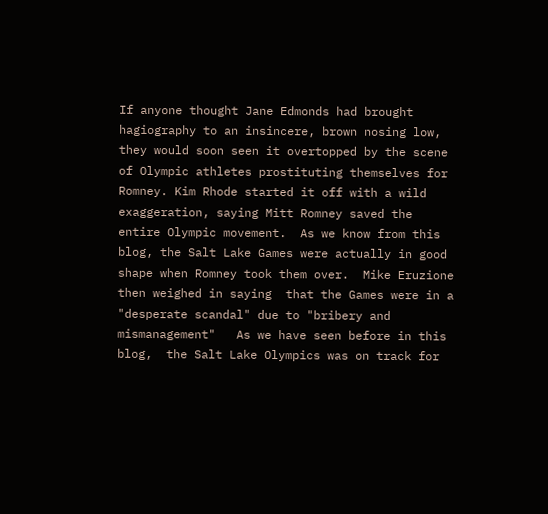If anyone thought Jane Edmonds had brought hagiography to an insincere, brown nosing low, they would soon seen it overtopped by the scene of Olympic athletes prostituting themselves for Romney. Kim Rhode started it off with a wild exaggeration, saying Mitt Romney saved the entire Olympic movement.  As we know from this blog, the Salt Lake Games were actually in good shape when Romney took them over.  Mike Eruzione then weighed in saying  that the Games were in a "desperate scandal" due to "bribery and mismanagement"   As we have seen before in this blog,  the Salt Lake Olympics was on track for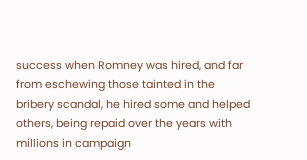success when Romney was hired, and far from eschewing those tainted in the bribery scandal, he hired some and helped others, being repaid over the years with millions in campaign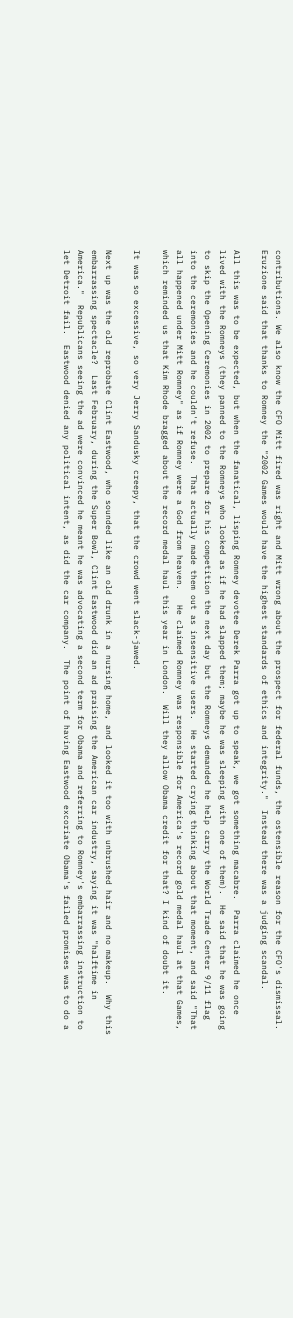contributions. We also know the CFO Mitt fired was right and Mitt wrong about the prospect for federal funds, the ostensible reason for the CFO's dismissal.  Eruzione said that thanks to Romney the "2002 Games would have the highest standards of ethics and integrity."  Instead there was a judging scandal.

All this was to be expected, but when the fanatical, lisping Romney devotee Derek Parra got up to speak, we got something macabre.  Parra claimed he once lived with the Romneys (they panned to the Romneys who looked as if he had slapped them; maybe he was sleeping with one of them).  He said that he was going to skip the Opening Ceremonies in 2002 to prepare for his competition the next day but the Romneys demanded he help carry the World Trade Center 9/11 flag into the ceremonies and he couldn't refuse.  That actually made them out as insensitive users.  He started crying thinking about that moment, and said "That all happened under Mitt Romney" as if Romney were a God from heaven.   He claimed Romney was responsible for America's record gold medal haul at that Games, which reminded us that Kim Rhode bragged about the record medal haul this year in London.  Will they allow Obama credit for that? I kind of doubt it.

It was so excessive, so very Jerry Sandusky creepy, that the crowd went slack-jawed.

Next up was the old reprobate Clint Eastwood, who sounded like an old drunk in a nursing home, and looked it too with unbrushed hair and no makeup.  Why this embarrassing spectacle?  Last February, during the Super Bowl, Clint Eastwood did an ad praising the American car industry, saying it was "halftime in America."  Republicans seeing the ad were convinced he meant he was advocating a second term for Obama and referring to Romney's embarrassing instruction to let Detroit fail.  Eastwood denied any political intent, as did the car company.  The point of having Eastwood excoriate Obama's failed promises was to do a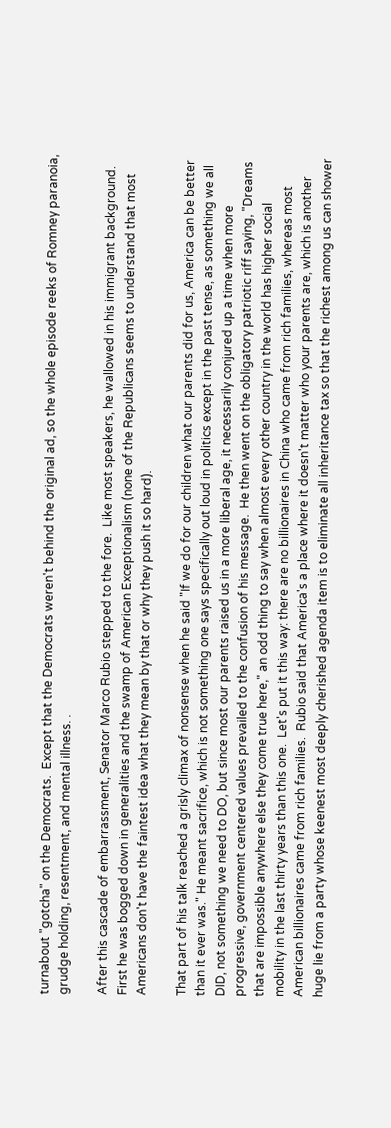turnabout "gotcha" on the Democrats.  Except that the Democrats weren't behind the original ad, so the whole episode reeks of Romney paranoia, grudge holding, resentment, and mental illness. .

After this cascade of embarrassment, Senator Marco Rubio stepped to the fore.  Like most speakers, he wallowed in his immigrant background.  First he was bogged down in generalities and the swamp of American Exceptionalism (none of the Republicans seems to understand that most Americans don't have the faintest idea what they mean by that or why they push it so hard).

That part of his talk reached a grisly climax of nonsense when he said "If we do for our children what our parents did for us, America can be better than it ever was." He meant sacrifice, which is not something one says specifically out loud in politics except in the past tense, as something we all DID, not something we need to DO, but since most our parents raised us in a more liberal age, it necessarily conjured up a time when more progressive, government centered values prevailed to the confusion of his message.  He then went on the obligatory patriotic riff saying, "Dreams that are impossible anywhere else they come true here," an odd thing to say when almost every other country in the world has higher social mobility in the last thirty years than this one.  Let's put it this way: there are no billionaires in China who came from rich families, whereas most American billionaires came from rich families.  Rubio said that America's a place where it doesn't matter who your parents are, which is another huge lie from a party whose keenest most deeply cherished agenda item is to eliminate all inheritance tax so that the richest among us can shower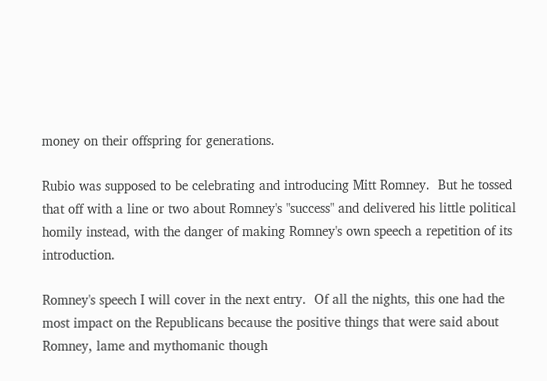money on their offspring for generations.

Rubio was supposed to be celebrating and introducing Mitt Romney.  But he tossed that off with a line or two about Romney's "success" and delivered his little political homily instead, with the danger of making Romney's own speech a repetition of its introduction.

Romney's speech I will cover in the next entry.  Of all the nights, this one had the most impact on the Republicans because the positive things that were said about Romney, lame and mythomanic though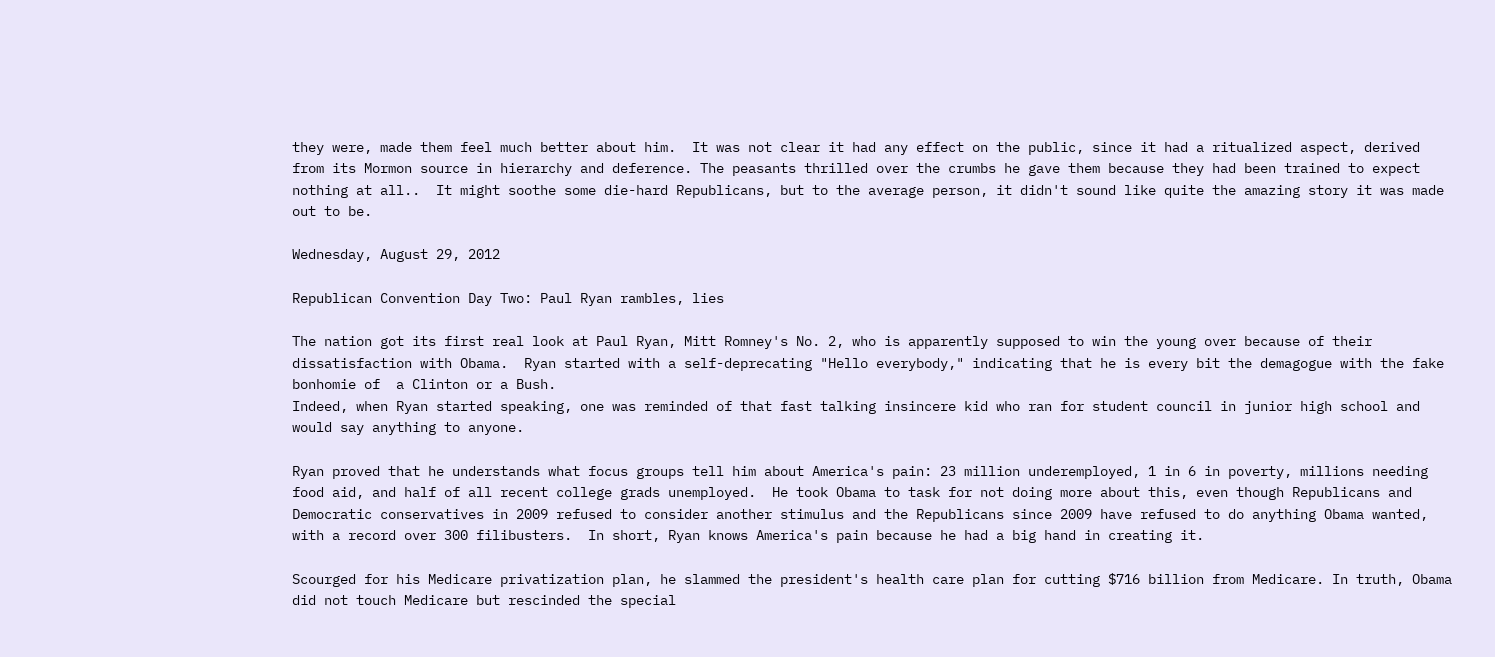they were, made them feel much better about him.  It was not clear it had any effect on the public, since it had a ritualized aspect, derived from its Mormon source in hierarchy and deference. The peasants thrilled over the crumbs he gave them because they had been trained to expect nothing at all..  It might soothe some die-hard Republicans, but to the average person, it didn't sound like quite the amazing story it was made out to be.

Wednesday, August 29, 2012

Republican Convention Day Two: Paul Ryan rambles, lies

The nation got its first real look at Paul Ryan, Mitt Romney's No. 2, who is apparently supposed to win the young over because of their dissatisfaction with Obama.  Ryan started with a self-deprecating "Hello everybody," indicating that he is every bit the demagogue with the fake bonhomie of  a Clinton or a Bush.
Indeed, when Ryan started speaking, one was reminded of that fast talking insincere kid who ran for student council in junior high school and would say anything to anyone.

Ryan proved that he understands what focus groups tell him about America's pain: 23 million underemployed, 1 in 6 in poverty, millions needing food aid, and half of all recent college grads unemployed.  He took Obama to task for not doing more about this, even though Republicans and Democratic conservatives in 2009 refused to consider another stimulus and the Republicans since 2009 have refused to do anything Obama wanted, with a record over 300 filibusters.  In short, Ryan knows America's pain because he had a big hand in creating it.

Scourged for his Medicare privatization plan, he slammed the president's health care plan for cutting $716 billion from Medicare. In truth, Obama did not touch Medicare but rescinded the special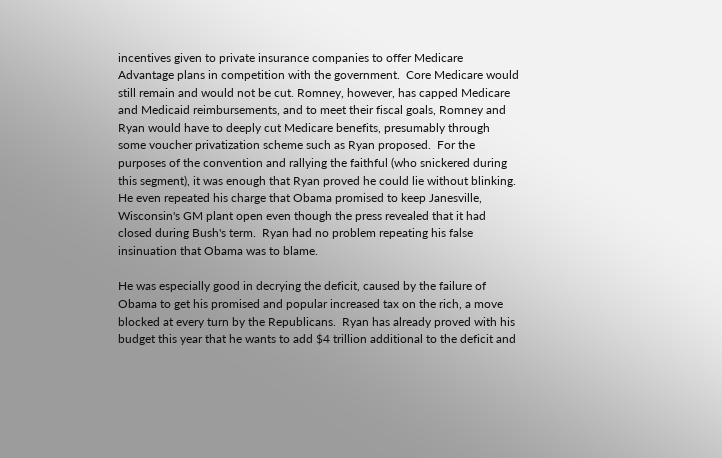incentives given to private insurance companies to offer Medicare Advantage plans in competition with the government.  Core Medicare would still remain and would not be cut. Romney, however, has capped Medicare and Medicaid reimbursements, and to meet their fiscal goals, Romney and Ryan would have to deeply cut Medicare benefits, presumably through some voucher privatization scheme such as Ryan proposed.  For the purposes of the convention and rallying the faithful (who snickered during this segment), it was enough that Ryan proved he could lie without blinking.  He even repeated his charge that Obama promised to keep Janesville, Wisconsin's GM plant open even though the press revealed that it had closed during Bush's term.  Ryan had no problem repeating his false insinuation that Obama was to blame.

He was especially good in decrying the deficit, caused by the failure of Obama to get his promised and popular increased tax on the rich, a move blocked at every turn by the Republicans.  Ryan has already proved with his budget this year that he wants to add $4 trillion additional to the deficit and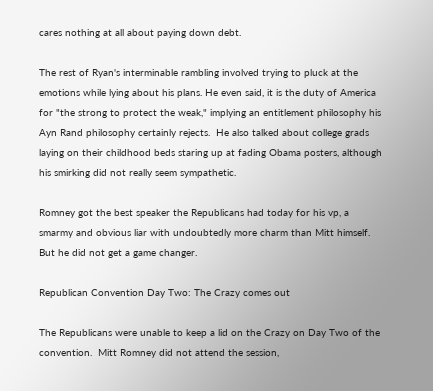cares nothing at all about paying down debt.

The rest of Ryan's interminable rambling involved trying to pluck at the emotions while lying about his plans. He even said, it is the duty of America for "the strong to protect the weak," implying an entitlement philosophy his Ayn Rand philosophy certainly rejects.  He also talked about college grads laying on their childhood beds staring up at fading Obama posters, although his smirking did not really seem sympathetic.

Romney got the best speaker the Republicans had today for his vp, a smarmy and obvious liar with undoubtedly more charm than Mitt himself.  But he did not get a game changer.

Republican Convention Day Two: The Crazy comes out

The Republicans were unable to keep a lid on the Crazy on Day Two of the convention.  Mitt Romney did not attend the session,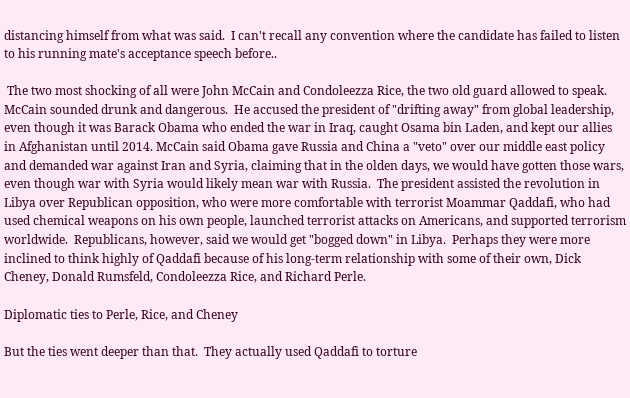distancing himself from what was said.  I can't recall any convention where the candidate has failed to listen to his running mate's acceptance speech before..

 The two most shocking of all were John McCain and Condoleezza Rice, the two old guard allowed to speak.  McCain sounded drunk and dangerous.  He accused the president of "drifting away" from global leadership, even though it was Barack Obama who ended the war in Iraq, caught Osama bin Laden, and kept our allies in Afghanistan until 2014. McCain said Obama gave Russia and China a "veto" over our middle east policy and demanded war against Iran and Syria, claiming that in the olden days, we would have gotten those wars, even though war with Syria would likely mean war with Russia.  The president assisted the revolution in Libya over Republican opposition, who were more comfortable with terrorist Moammar Qaddafi, who had used chemical weapons on his own people, launched terrorist attacks on Americans, and supported terrorism worldwide.  Republicans, however, said we would get "bogged down" in Libya.  Perhaps they were more inclined to think highly of Qaddafi because of his long-term relationship with some of their own, Dick Cheney, Donald Rumsfeld, Condoleezza Rice, and Richard Perle.

Diplomatic ties to Perle, Rice, and Cheney

But the ties went deeper than that.  They actually used Qaddafi to torture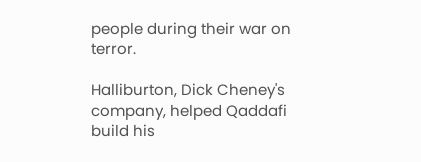people during their war on terror.

Halliburton, Dick Cheney's company, helped Qaddafi build his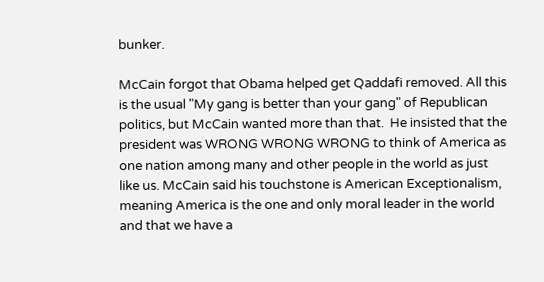bunker.

McCain forgot that Obama helped get Qaddafi removed. All this is the usual "My gang is better than your gang" of Republican politics, but McCain wanted more than that.  He insisted that the president was WRONG WRONG WRONG to think of America as one nation among many and other people in the world as just like us. McCain said his touchstone is American Exceptionalism, meaning America is the one and only moral leader in the world and that we have a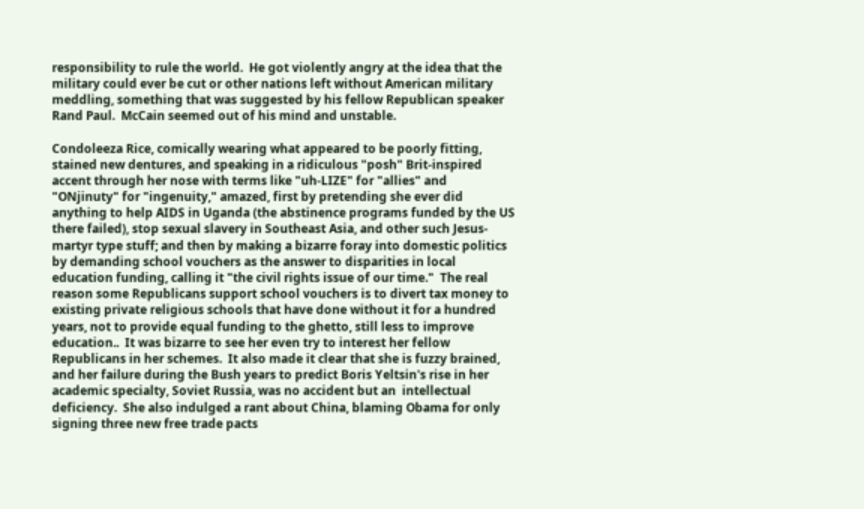responsibility to rule the world.  He got violently angry at the idea that the military could ever be cut or other nations left without American military meddling, something that was suggested by his fellow Republican speaker Rand Paul.  McCain seemed out of his mind and unstable.

Condoleeza Rice, comically wearing what appeared to be poorly fitting, stained new dentures, and speaking in a ridiculous "posh" Brit-inspired accent through her nose with terms like "uh-LIZE" for "allies" and "ONjinuty" for "ingenuity," amazed, first by pretending she ever did anything to help AIDS in Uganda (the abstinence programs funded by the US there failed), stop sexual slavery in Southeast Asia, and other such Jesus-martyr type stuff; and then by making a bizarre foray into domestic politics by demanding school vouchers as the answer to disparities in local education funding, calling it "the civil rights issue of our time."  The real reason some Republicans support school vouchers is to divert tax money to existing private religious schools that have done without it for a hundred years, not to provide equal funding to the ghetto, still less to improve education..  It was bizarre to see her even try to interest her fellow Republicans in her schemes.  It also made it clear that she is fuzzy brained, and her failure during the Bush years to predict Boris Yeltsin's rise in her academic specialty, Soviet Russia, was no accident but an  intellectual deficiency.  She also indulged a rant about China, blaming Obama for only signing three new free trade pacts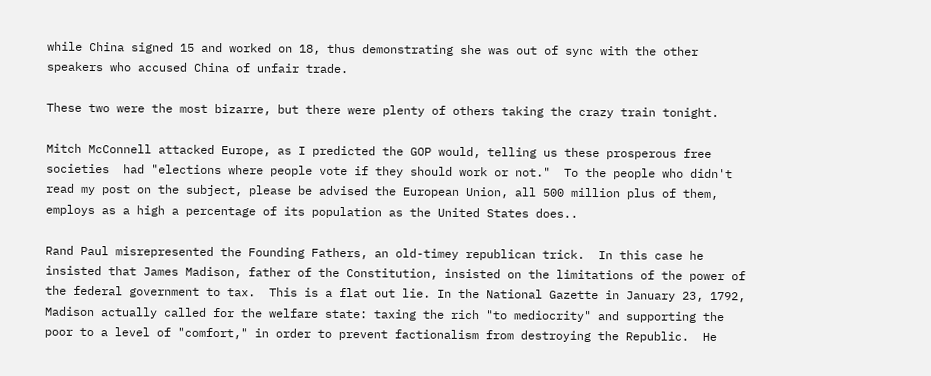while China signed 15 and worked on 18, thus demonstrating she was out of sync with the other speakers who accused China of unfair trade.

These two were the most bizarre, but there were plenty of others taking the crazy train tonight.

Mitch McConnell attacked Europe, as I predicted the GOP would, telling us these prosperous free societies  had "elections where people vote if they should work or not."  To the people who didn't read my post on the subject, please be advised the European Union, all 500 million plus of them, employs as a high a percentage of its population as the United States does..

Rand Paul misrepresented the Founding Fathers, an old-timey republican trick.  In this case he insisted that James Madison, father of the Constitution, insisted on the limitations of the power of the federal government to tax.  This is a flat out lie. In the National Gazette in January 23, 1792, Madison actually called for the welfare state: taxing the rich "to mediocrity" and supporting the poor to a level of "comfort," in order to prevent factionalism from destroying the Republic.  He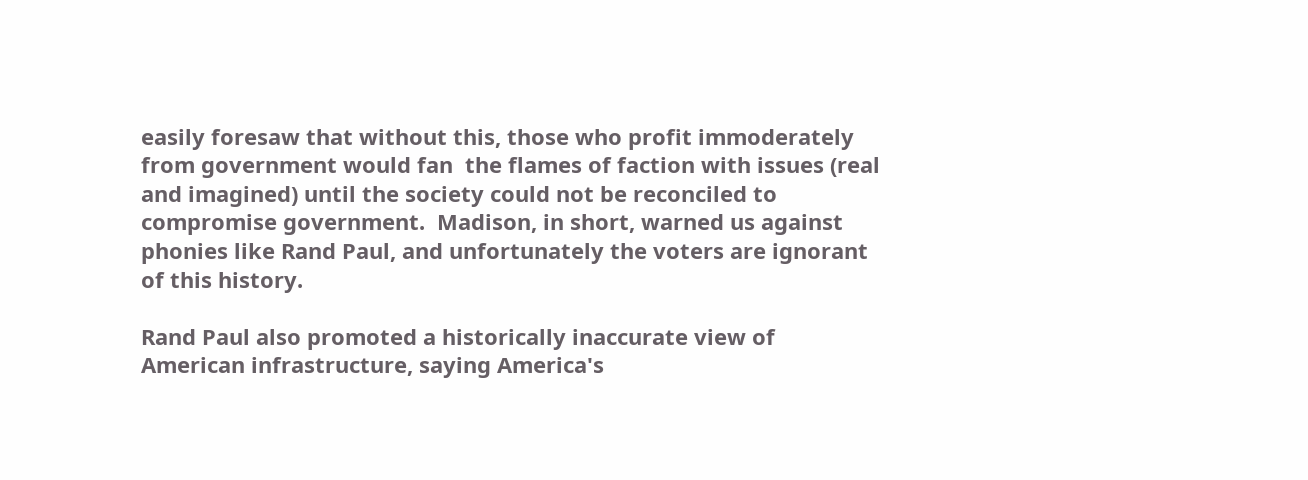easily foresaw that without this, those who profit immoderately from government would fan  the flames of faction with issues (real and imagined) until the society could not be reconciled to compromise government.  Madison, in short, warned us against phonies like Rand Paul, and unfortunately the voters are ignorant of this history.

Rand Paul also promoted a historically inaccurate view of American infrastructure, saying America's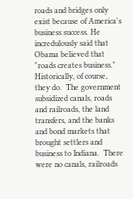roads and bridges only exist because of America's business success. He incredulously said that Obama believed that "roads creates business."  Historically, of course, they do.  The government subsidized canals, roads and railroads, the land transfers, and the banks and bond markets that brought settlers and business to Indiana.  There were no canals, railroads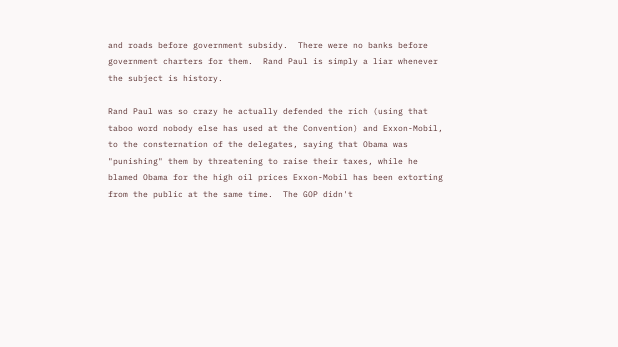and roads before government subsidy.  There were no banks before government charters for them.  Rand Paul is simply a liar whenever the subject is history.

Rand Paul was so crazy he actually defended the rich (using that taboo word nobody else has used at the Convention) and Exxon-Mobil, to the consternation of the delegates, saying that Obama was "punishing" them by threatening to raise their taxes, while he blamed Obama for the high oil prices Exxon-Mobil has been extorting from the public at the same time.  The GOP didn't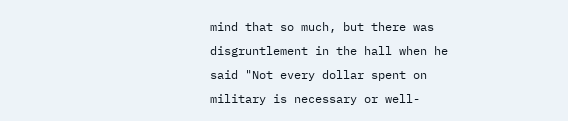mind that so much, but there was disgruntlement in the hall when he said "Not every dollar spent on military is necessary or well-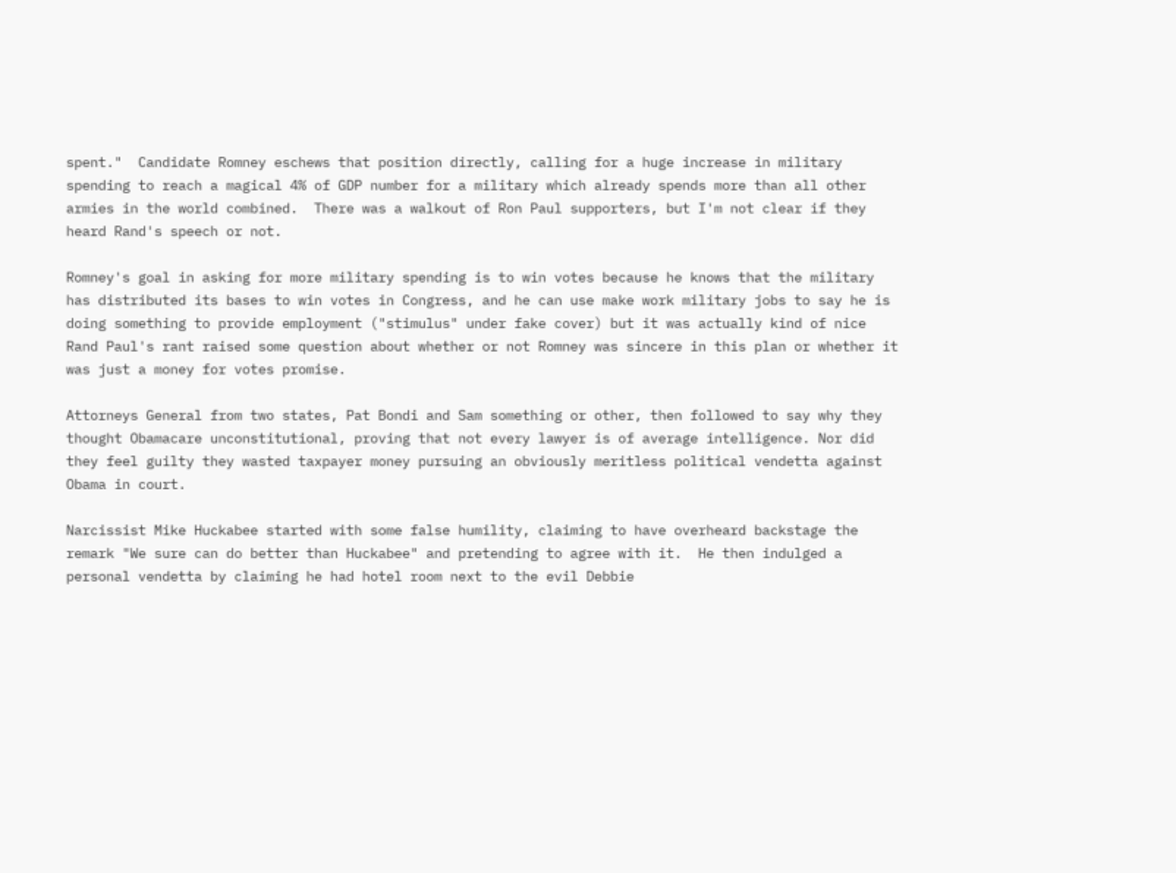spent."  Candidate Romney eschews that position directly, calling for a huge increase in military spending to reach a magical 4% of GDP number for a military which already spends more than all other armies in the world combined.  There was a walkout of Ron Paul supporters, but I'm not clear if they heard Rand's speech or not.

Romney's goal in asking for more military spending is to win votes because he knows that the military has distributed its bases to win votes in Congress, and he can use make work military jobs to say he is doing something to provide employment ("stimulus" under fake cover) but it was actually kind of nice Rand Paul's rant raised some question about whether or not Romney was sincere in this plan or whether it was just a money for votes promise.

Attorneys General from two states, Pat Bondi and Sam something or other, then followed to say why they thought Obamacare unconstitutional, proving that not every lawyer is of average intelligence. Nor did they feel guilty they wasted taxpayer money pursuing an obviously meritless political vendetta against Obama in court.

Narcissist Mike Huckabee started with some false humility, claiming to have overheard backstage the remark "We sure can do better than Huckabee" and pretending to agree with it.  He then indulged a personal vendetta by claiming he had hotel room next to the evil Debbie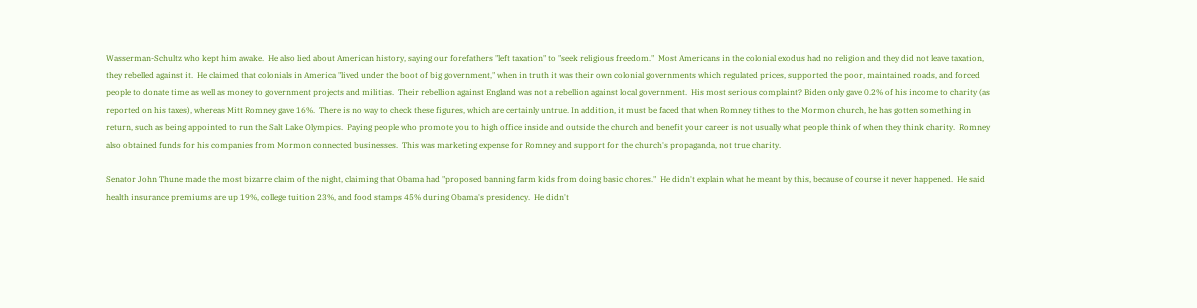Wasserman-Schultz who kept him awake.  He also lied about American history, saying our forefathers "left taxation" to "seek religious freedom."  Most Americans in the colonial exodus had no religion and they did not leave taxation, they rebelled against it.  He claimed that colonials in America "lived under the boot of big government," when in truth it was their own colonial governments which regulated prices, supported the poor, maintained roads, and forced people to donate time as well as money to government projects and militias.  Their rebellion against England was not a rebellion against local government.  His most serious complaint? Biden only gave 0.2% of his income to charity (as reported on his taxes), whereas Mitt Romney gave 16%.  There is no way to check these figures, which are certainly untrue. In addition, it must be faced that when Romney tithes to the Mormon church, he has gotten something in return, such as being appointed to run the Salt Lake Olympics.  Paying people who promote you to high office inside and outside the church and benefit your career is not usually what people think of when they think charity.  Romney also obtained funds for his companies from Mormon connected businesses.  This was marketing expense for Romney and support for the church's propaganda, not true charity.

Senator John Thune made the most bizarre claim of the night, claiming that Obama had "proposed banning farm kids from doing basic chores."  He didn't explain what he meant by this, because of course it never happened.  He said health insurance premiums are up 19%, college tuition 23%, and food stamps 45% during Obama's presidency.  He didn't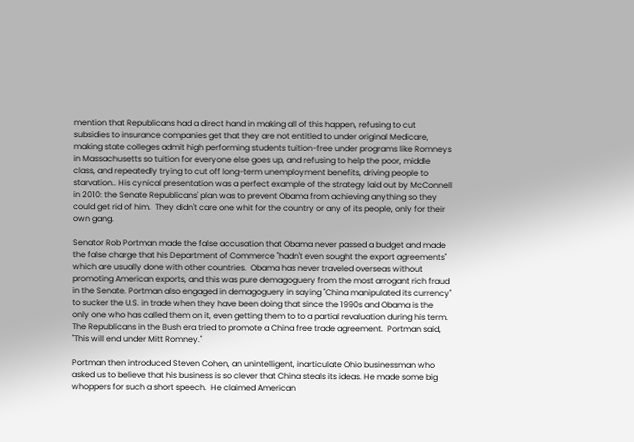mention that Republicans had a direct hand in making all of this happen, refusing to cut subsidies to insurance companies get that they are not entitled to under original Medicare, making state colleges admit high performing students tuition-free under programs like Romneys in Massachusetts so tuition for everyone else goes up, and refusing to help the poor, middle class, and repeatedly trying to cut off long-term unemployment benefits, driving people to starvation.. His cynical presentation was a perfect example of the strategy laid out by McConnell in 2010: the Senate Republicans' plan was to prevent Obama from achieving anything so they could get rid of him.  They didn't care one whit for the country or any of its people, only for their own gang.

Senator Rob Portman made the false accusation that Obama never passed a budget and made the false charge that his Department of Commerce "hadn't even sought the export agreements" which are usually done with other countries.  Obama has never traveled overseas without promoting American exports, and this was pure demagoguery from the most arrogant rich fraud in the Senate. Portman also engaged in demagoguery in saying "China manipulated its currency" to sucker the U.S. in trade when they have been doing that since the 1990s and Obama is the only one who has called them on it, even getting them to to a partial revaluation during his term.  The Republicans in the Bush era tried to promote a China free trade agreement.  Portman said, "This will end under Mitt Romney."

Portman then introduced Steven Cohen, an unintelligent, inarticulate Ohio businessman who asked us to believe that his business is so clever that China steals its ideas. He made some big whoppers for such a short speech.  He claimed American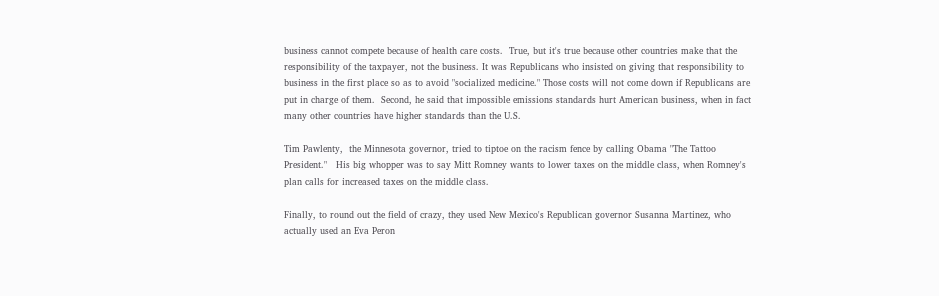business cannot compete because of health care costs.  True, but it's true because other countries make that the responsibility of the taxpayer, not the business. It was Republicans who insisted on giving that responsibility to business in the first place so as to avoid "socialized medicine." Those costs will not come down if Republicans are put in charge of them.  Second, he said that impossible emissions standards hurt American business, when in fact many other countries have higher standards than the U.S.

Tim Pawlenty,  the Minnesota governor, tried to tiptoe on the racism fence by calling Obama "The Tattoo President."   His big whopper was to say Mitt Romney wants to lower taxes on the middle class, when Romney's plan calls for increased taxes on the middle class.

Finally, to round out the field of crazy, they used New Mexico's Republican governor Susanna Martinez, who actually used an Eva Peron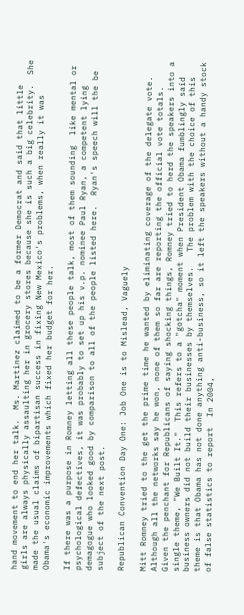hand movement to end her talk.  Ms. Martinez claimed to be a former Democrat and said that little girls are always physically assaulting her in grocery stores because she is such a big celebrity.  She made the usual claims of bipartisan success in fixing New Mexico's problems, when really it was Obama's economic improvements which fixed her budget for her.

If there was a purpose in Romney letting all these people talk, most of them sounding  like mental or psychological defectives, it was probably to set up his v.p. nominee Paul Ryan, a competent lying demagogue who looked good by comparison to all of the people listed here.  Ryan's speech will the be subject of the next post.

Republican Convention Day One: Job One is to Mislead, Vaguely

Mitt Romney tried to the get the prime time he wanted by eliminating coverage of the delegate vote.  Although all the networks say he won, none of them so far are reporting the official vote totals.  Given the penchant for Republicans of saying shocking things, Romney tried to herd the speakers into a single theme, "We Built It."  This refers to a "gotcha" moment when President Obama fumblingly said business owners did not build their businesses by themselves.   The problem with the choice of this theme is that Obama has not done anything anti-business, so it left the speakers without a handy stock of false statistics to report  In 2004,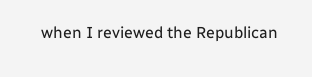when I reviewed the Republican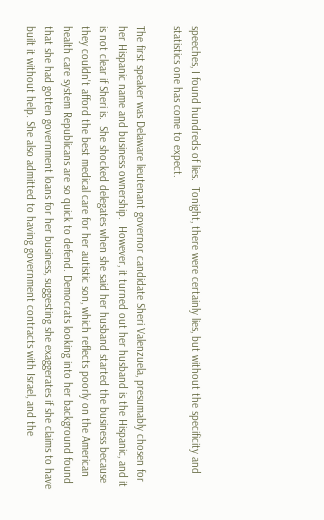speeches, I found hundreds of lies.  Tonight, there were certainly lies, but without the specificity and statistics one has come to expect.

The first speaker was Delaware lieutenant governor candidate Sheri Valenzuela, presumably chosen for her Hispanic name and business ownership.  However, it turned out her husband is the Hispanic, and it is not clear if Sheri is.  She shocked delegates when she said her husband started the business because they couldn't afford the best medical care for her autistic son, which reflects poorly on the American health care system Republicans are so quick to defend. Democrats looking into her background found that she had gotten government loans for her business, suggesting she exaggerates if she claims to have built it without help. She also admitted to having government contracts with Israel, and the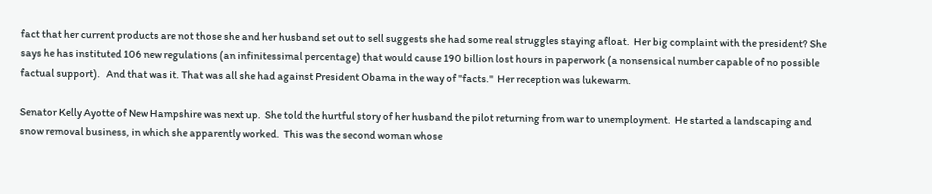fact that her current products are not those she and her husband set out to sell suggests she had some real struggles staying afloat.  Her big complaint with the president? She says he has instituted 106 new regulations (an infinitessimal percentage) that would cause 190 billion lost hours in paperwork (a nonsensical number capable of no possible factual support).   And that was it. That was all she had against President Obama in the way of "facts."  Her reception was lukewarm.

Senator Kelly Ayotte of New Hampshire was next up.  She told the hurtful story of her husband the pilot returning from war to unemployment.  He started a landscaping and snow removal business, in which she apparently worked.  This was the second woman whose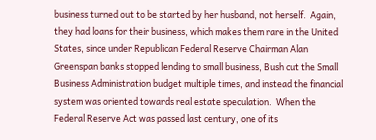business turned out to be started by her husband, not herself.  Again, they had loans for their business, which makes them rare in the United States, since under Republican Federal Reserve Chairman Alan Greenspan banks stopped lending to small business, Bush cut the Small Business Administration budget multiple times, and instead the financial system was oriented towards real estate speculation.  When the Federal Reserve Act was passed last century, one of its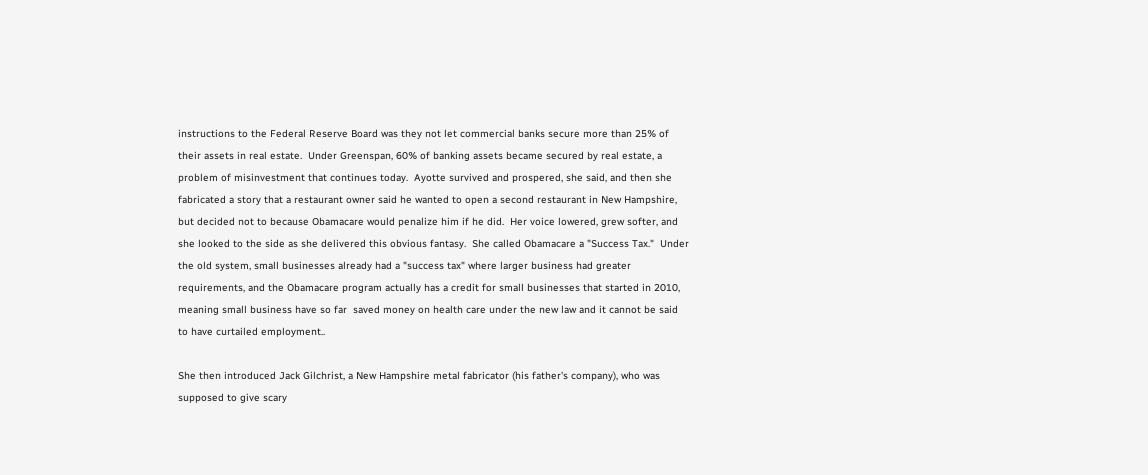instructions to the Federal Reserve Board was they not let commercial banks secure more than 25% of their assets in real estate.  Under Greenspan, 60% of banking assets became secured by real estate, a problem of misinvestment that continues today.  Ayotte survived and prospered, she said, and then she fabricated a story that a restaurant owner said he wanted to open a second restaurant in New Hampshire, but decided not to because Obamacare would penalize him if he did.  Her voice lowered, grew softer, and she looked to the side as she delivered this obvious fantasy.  She called Obamacare a "Success Tax."  Under the old system, small businesses already had a "success tax" where larger business had greater requirements, and the Obamacare program actually has a credit for small businesses that started in 2010, meaning small business have so far  saved money on health care under the new law and it cannot be said to have curtailed employment..

She then introduced Jack Gilchrist, a New Hampshire metal fabricator (his father's company), who was supposed to give scary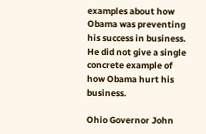examples about how Obama was preventing his success in business.  He did not give a single concrete example of how Obama hurt his business.

Ohio Governor John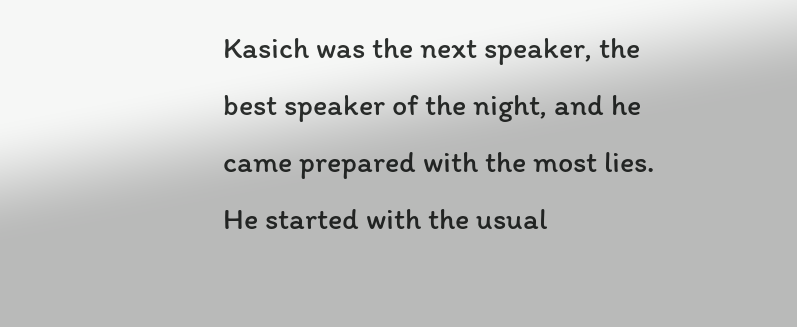Kasich was the next speaker, the best speaker of the night, and he came prepared with the most lies.   He started with the usual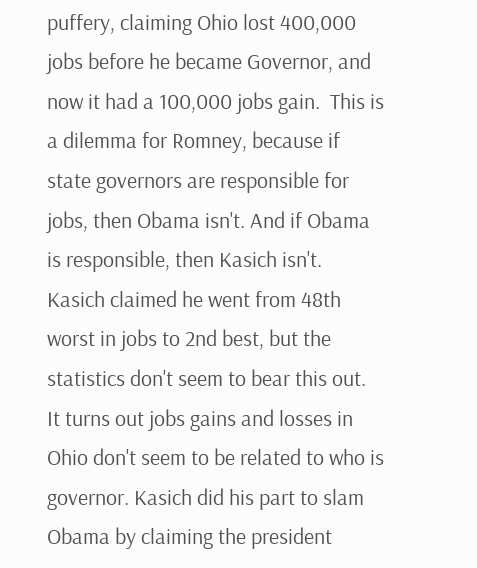puffery, claiming Ohio lost 400,000 jobs before he became Governor, and now it had a 100,000 jobs gain.  This is a dilemma for Romney, because if state governors are responsible for jobs, then Obama isn't. And if Obama is responsible, then Kasich isn't.  Kasich claimed he went from 48th worst in jobs to 2nd best, but the statistics don't seem to bear this out.   It turns out jobs gains and losses in Ohio don't seem to be related to who is governor. Kasich did his part to slam Obama by claiming the president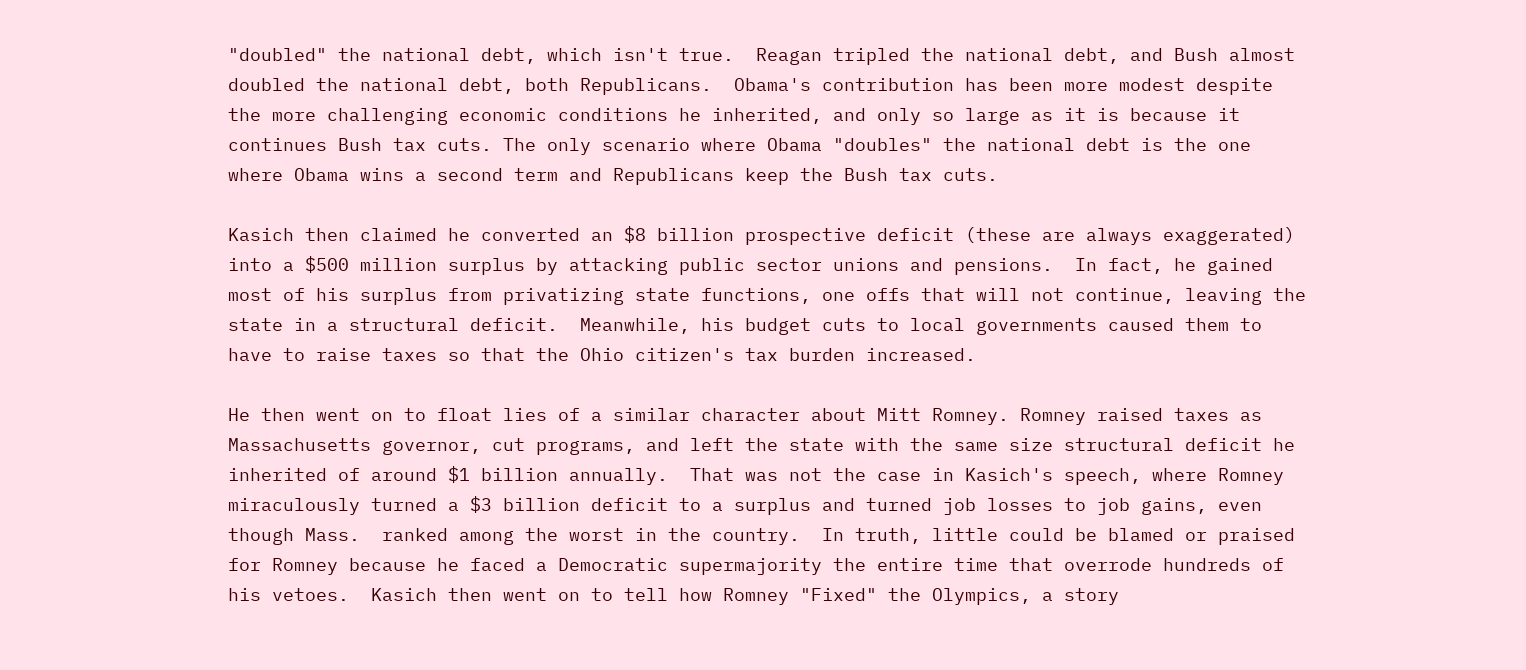"doubled" the national debt, which isn't true.  Reagan tripled the national debt, and Bush almost doubled the national debt, both Republicans.  Obama's contribution has been more modest despite the more challenging economic conditions he inherited, and only so large as it is because it continues Bush tax cuts. The only scenario where Obama "doubles" the national debt is the one where Obama wins a second term and Republicans keep the Bush tax cuts.

Kasich then claimed he converted an $8 billion prospective deficit (these are always exaggerated) into a $500 million surplus by attacking public sector unions and pensions.  In fact, he gained most of his surplus from privatizing state functions, one offs that will not continue, leaving the state in a structural deficit.  Meanwhile, his budget cuts to local governments caused them to have to raise taxes so that the Ohio citizen's tax burden increased.

He then went on to float lies of a similar character about Mitt Romney. Romney raised taxes as Massachusetts governor, cut programs, and left the state with the same size structural deficit he inherited of around $1 billion annually.  That was not the case in Kasich's speech, where Romney miraculously turned a $3 billion deficit to a surplus and turned job losses to job gains, even though Mass.  ranked among the worst in the country.  In truth, little could be blamed or praised for Romney because he faced a Democratic supermajority the entire time that overrode hundreds of his vetoes.  Kasich then went on to tell how Romney "Fixed" the Olympics, a story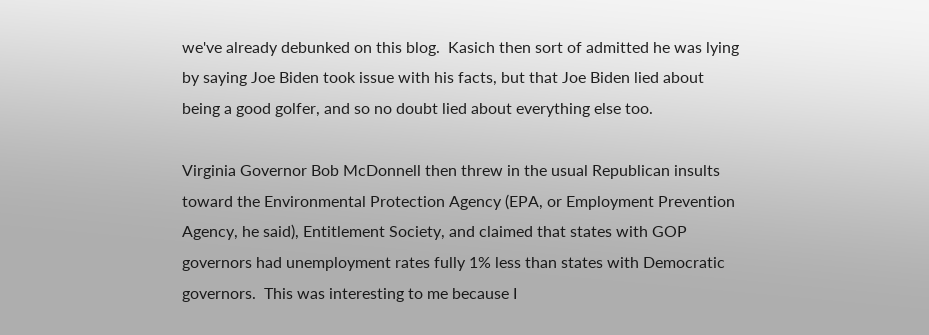we've already debunked on this blog.  Kasich then sort of admitted he was lying by saying Joe Biden took issue with his facts, but that Joe Biden lied about being a good golfer, and so no doubt lied about everything else too.

Virginia Governor Bob McDonnell then threw in the usual Republican insults toward the Environmental Protection Agency (EPA, or Employment Prevention Agency, he said), Entitlement Society, and claimed that states with GOP governors had unemployment rates fully 1% less than states with Democratic governors.  This was interesting to me because I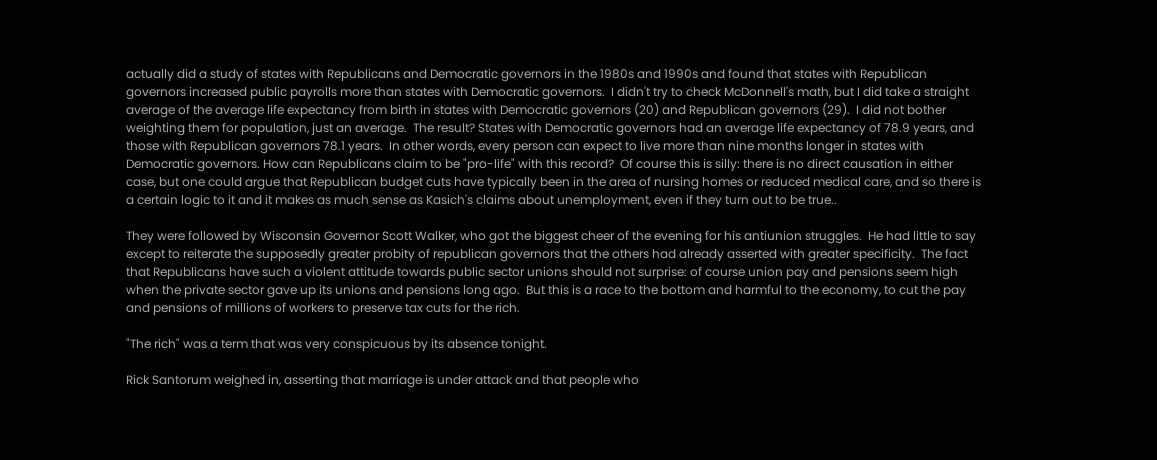actually did a study of states with Republicans and Democratic governors in the 1980s and 1990s and found that states with Republican governors increased public payrolls more than states with Democratic governors.  I didn't try to check McDonnell's math, but I did take a straight average of the average life expectancy from birth in states with Democratic governors (20) and Republican governors (29).  I did not bother weighting them for population, just an average.  The result? States with Democratic governors had an average life expectancy of 78.9 years, and those with Republican governors 78.1 years.  In other words, every person can expect to live more than nine months longer in states with Democratic governors. How can Republicans claim to be "pro-life" with this record?  Of course this is silly: there is no direct causation in either case, but one could argue that Republican budget cuts have typically been in the area of nursing homes or reduced medical care, and so there is a certain logic to it and it makes as much sense as Kasich's claims about unemployment, even if they turn out to be true..

They were followed by Wisconsin Governor Scott Walker, who got the biggest cheer of the evening for his antiunion struggles.  He had little to say except to reiterate the supposedly greater probity of republican governors that the others had already asserted with greater specificity.  The fact that Republicans have such a violent attitude towards public sector unions should not surprise: of course union pay and pensions seem high when the private sector gave up its unions and pensions long ago.  But this is a race to the bottom and harmful to the economy, to cut the pay and pensions of millions of workers to preserve tax cuts for the rich.

"The rich" was a term that was very conspicuous by its absence tonight.

Rick Santorum weighed in, asserting that marriage is under attack and that people who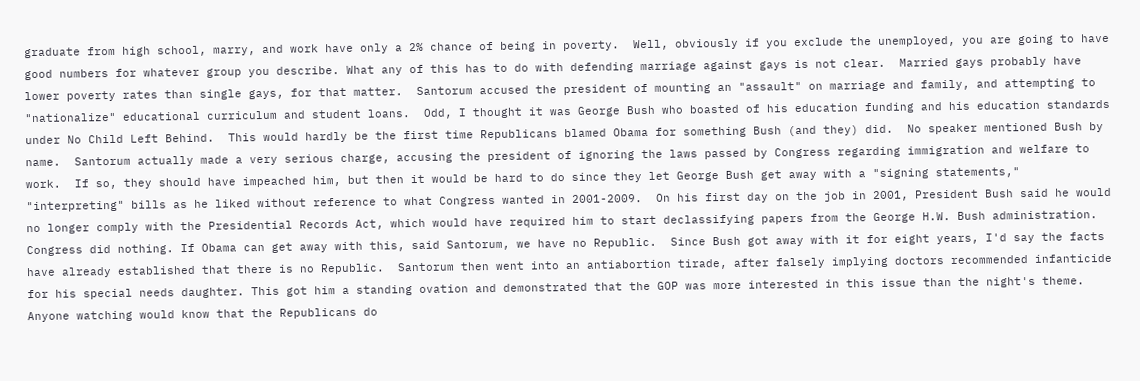graduate from high school, marry, and work have only a 2% chance of being in poverty.  Well, obviously if you exclude the unemployed, you are going to have good numbers for whatever group you describe. What any of this has to do with defending marriage against gays is not clear.  Married gays probably have lower poverty rates than single gays, for that matter.  Santorum accused the president of mounting an "assault" on marriage and family, and attempting to "nationalize" educational curriculum and student loans.  Odd, I thought it was George Bush who boasted of his education funding and his education standards under No Child Left Behind.  This would hardly be the first time Republicans blamed Obama for something Bush (and they) did.  No speaker mentioned Bush by name.  Santorum actually made a very serious charge, accusing the president of ignoring the laws passed by Congress regarding immigration and welfare to work.  If so, they should have impeached him, but then it would be hard to do since they let George Bush get away with a "signing statements," "interpreting" bills as he liked without reference to what Congress wanted in 2001-2009.  On his first day on the job in 2001, President Bush said he would no longer comply with the Presidential Records Act, which would have required him to start declassifying papers from the George H.W. Bush administration. Congress did nothing. If Obama can get away with this, said Santorum, we have no Republic.  Since Bush got away with it for eight years, I'd say the facts have already established that there is no Republic.  Santorum then went into an antiabortion tirade, after falsely implying doctors recommended infanticide for his special needs daughter. This got him a standing ovation and demonstrated that the GOP was more interested in this issue than the night's theme.  Anyone watching would know that the Republicans do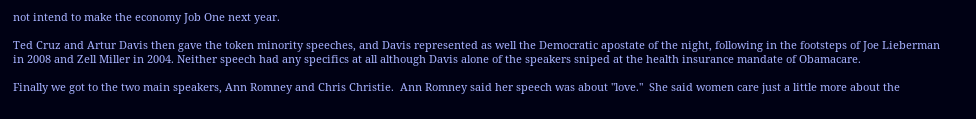not intend to make the economy Job One next year.

Ted Cruz and Artur Davis then gave the token minority speeches, and Davis represented as well the Democratic apostate of the night, following in the footsteps of Joe Lieberman in 2008 and Zell Miller in 2004. Neither speech had any specifics at all although Davis alone of the speakers sniped at the health insurance mandate of Obamacare.

Finally we got to the two main speakers, Ann Romney and Chris Christie.  Ann Romney said her speech was about "love."  She said women care just a little more about the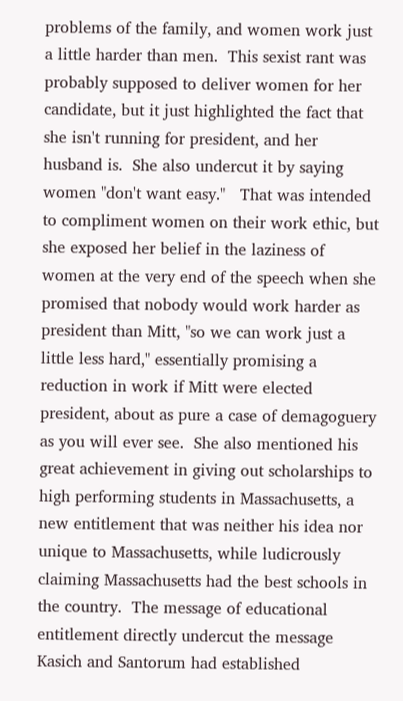problems of the family, and women work just a little harder than men.  This sexist rant was probably supposed to deliver women for her candidate, but it just highlighted the fact that she isn't running for president, and her husband is.  She also undercut it by saying women "don't want easy."   That was intended to compliment women on their work ethic, but she exposed her belief in the laziness of women at the very end of the speech when she promised that nobody would work harder as president than Mitt, "so we can work just a little less hard," essentially promising a reduction in work if Mitt were elected president, about as pure a case of demagoguery as you will ever see.  She also mentioned his great achievement in giving out scholarships to high performing students in Massachusetts, a new entitlement that was neither his idea nor unique to Massachusetts, while ludicrously claiming Massachusetts had the best schools in the country.  The message of educational entitlement directly undercut the message Kasich and Santorum had established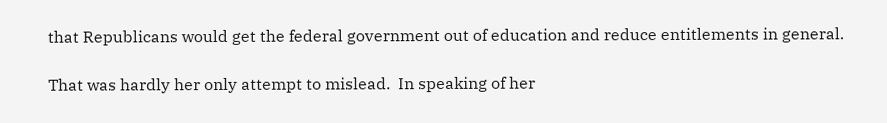that Republicans would get the federal government out of education and reduce entitlements in general.

That was hardly her only attempt to mislead.  In speaking of her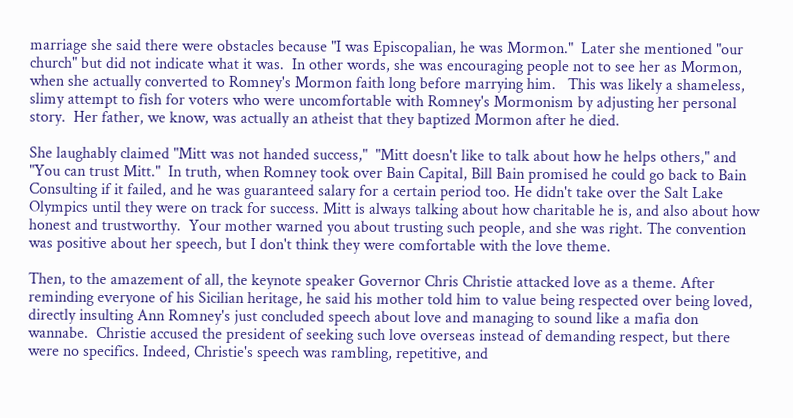marriage she said there were obstacles because "I was Episcopalian, he was Mormon."  Later she mentioned "our church" but did not indicate what it was.  In other words, she was encouraging people not to see her as Mormon, when she actually converted to Romney's Mormon faith long before marrying him.   This was likely a shameless, slimy attempt to fish for voters who were uncomfortable with Romney's Mormonism by adjusting her personal story.  Her father, we know, was actually an atheist that they baptized Mormon after he died.

She laughably claimed "Mitt was not handed success,"  "Mitt doesn't like to talk about how he helps others," and "You can trust Mitt."  In truth, when Romney took over Bain Capital, Bill Bain promised he could go back to Bain Consulting if it failed, and he was guaranteed salary for a certain period too. He didn't take over the Salt Lake Olympics until they were on track for success. Mitt is always talking about how charitable he is, and also about how honest and trustworthy.  Your mother warned you about trusting such people, and she was right. The convention was positive about her speech, but I don't think they were comfortable with the love theme.

Then, to the amazement of all, the keynote speaker Governor Chris Christie attacked love as a theme. After reminding everyone of his Sicilian heritage, he said his mother told him to value being respected over being loved, directly insulting Ann Romney's just concluded speech about love and managing to sound like a mafia don wannabe.  Christie accused the president of seeking such love overseas instead of demanding respect, but there were no specifics. Indeed, Christie's speech was rambling, repetitive, and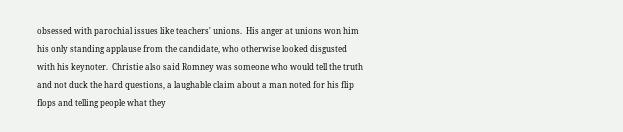obsessed with parochial issues like teachers' unions.  His anger at unions won him his only standing applause from the candidate, who otherwise looked disgusted with his keynoter.  Christie also said Romney was someone who would tell the truth and not duck the hard questions, a laughable claim about a man noted for his flip flops and telling people what they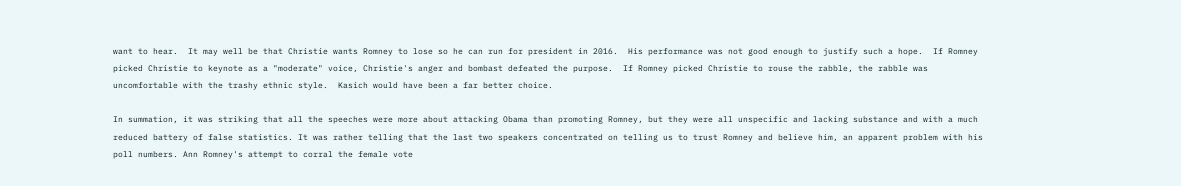want to hear.  It may well be that Christie wants Romney to lose so he can run for president in 2016.  His performance was not good enough to justify such a hope.  If Romney picked Christie to keynote as a "moderate" voice, Christie's anger and bombast defeated the purpose.  If Romney picked Christie to rouse the rabble, the rabble was uncomfortable with the trashy ethnic style.  Kasich would have been a far better choice.

In summation, it was striking that all the speeches were more about attacking Obama than promoting Romney, but they were all unspecific and lacking substance and with a much reduced battery of false statistics. It was rather telling that the last two speakers concentrated on telling us to trust Romney and believe him, an apparent problem with his poll numbers. Ann Romney's attempt to corral the female vote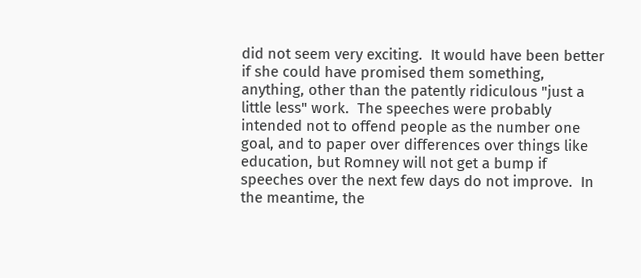did not seem very exciting.  It would have been better if she could have promised them something, anything, other than the patently ridiculous "just a little less" work.  The speeches were probably intended not to offend people as the number one goal, and to paper over differences over things like education, but Romney will not get a bump if speeches over the next few days do not improve.  In the meantime, the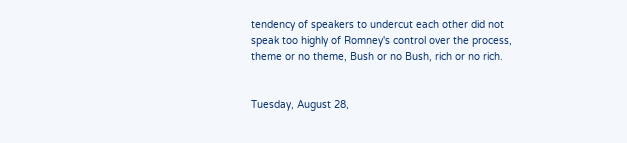tendency of speakers to undercut each other did not speak too highly of Romney's control over the process, theme or no theme, Bush or no Bush, rich or no rich.


Tuesday, August 28,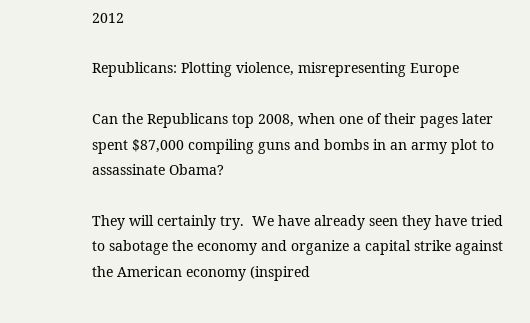2012

Republicans: Plotting violence, misrepresenting Europe

Can the Republicans top 2008, when one of their pages later spent $87,000 compiling guns and bombs in an army plot to assassinate Obama?

They will certainly try.  We have already seen they have tried to sabotage the economy and organize a capital strike against the American economy (inspired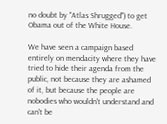no doubt by "Atlas Shrugged") to get Obama out of the White House.

We have seen a campaign based entirely on mendacity where they have tried to hide their agenda from the public, not because they are ashamed of it, but because the people are nobodies who wouldn't understand and can't be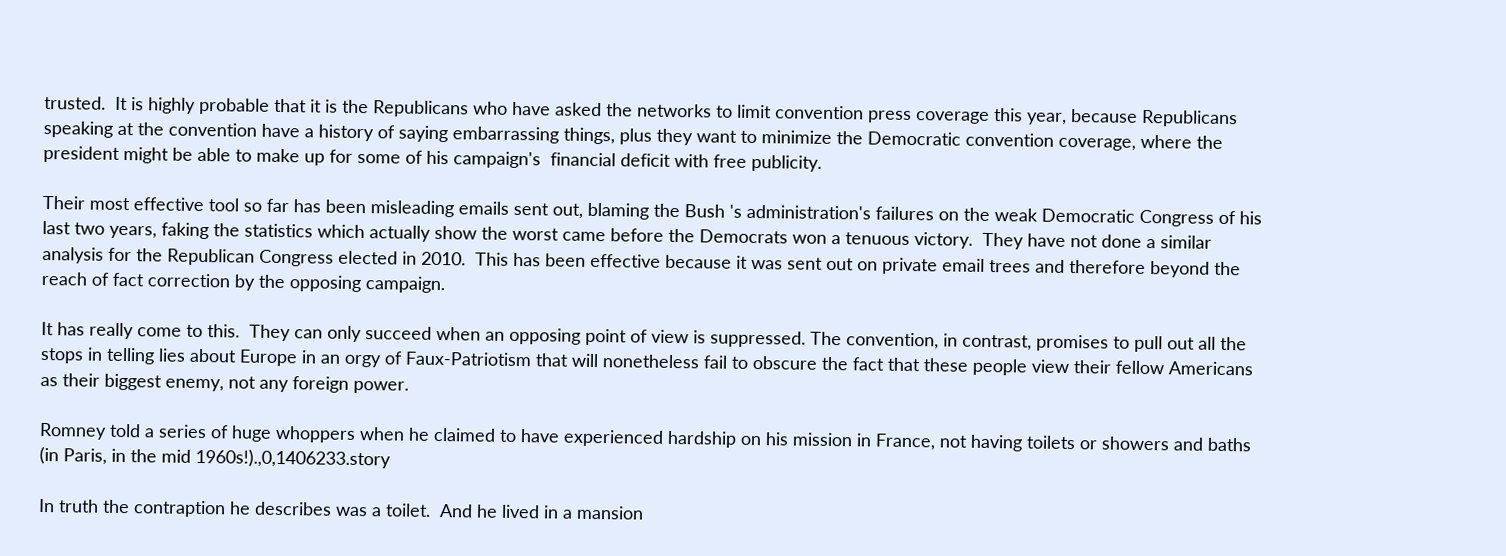trusted.  It is highly probable that it is the Republicans who have asked the networks to limit convention press coverage this year, because Republicans speaking at the convention have a history of saying embarrassing things, plus they want to minimize the Democratic convention coverage, where the president might be able to make up for some of his campaign's  financial deficit with free publicity.

Their most effective tool so far has been misleading emails sent out, blaming the Bush 's administration's failures on the weak Democratic Congress of his last two years, faking the statistics which actually show the worst came before the Democrats won a tenuous victory.  They have not done a similar analysis for the Republican Congress elected in 2010.  This has been effective because it was sent out on private email trees and therefore beyond the reach of fact correction by the opposing campaign.

It has really come to this.  They can only succeed when an opposing point of view is suppressed. The convention, in contrast, promises to pull out all the stops in telling lies about Europe in an orgy of Faux-Patriotism that will nonetheless fail to obscure the fact that these people view their fellow Americans as their biggest enemy, not any foreign power.

Romney told a series of huge whoppers when he claimed to have experienced hardship on his mission in France, not having toilets or showers and baths (in Paris, in the mid 1960s!).,0,1406233.story

In truth the contraption he describes was a toilet.  And he lived in a mansion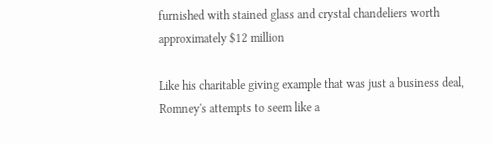furnished with stained glass and crystal chandeliers worth approximately $12 million

Like his charitable giving example that was just a business deal, Romney's attempts to seem like a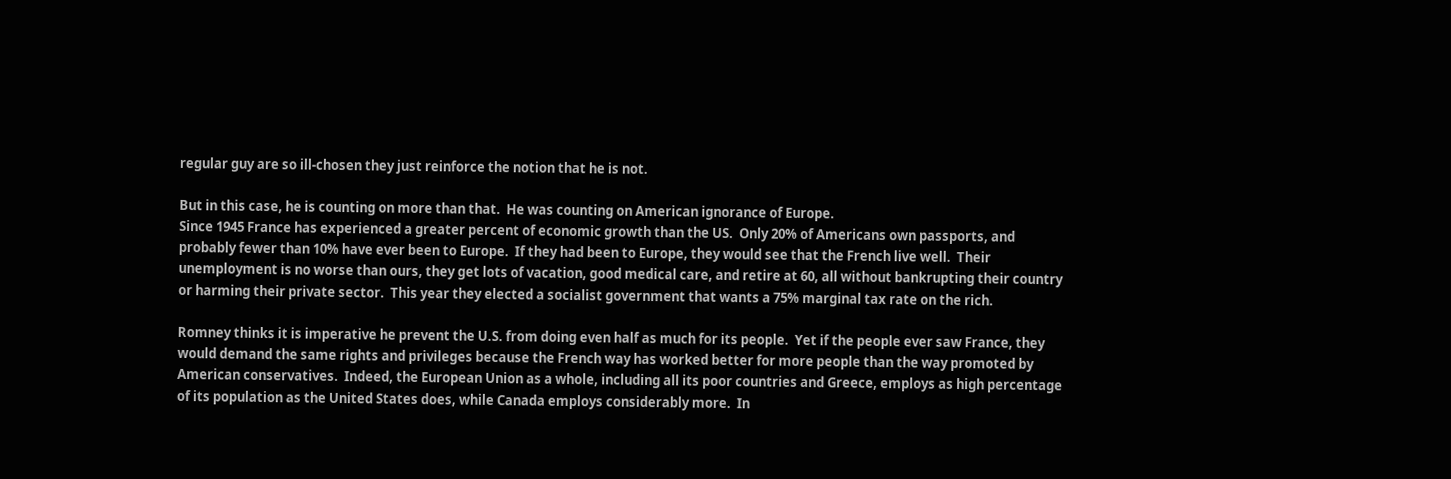regular guy are so ill-chosen they just reinforce the notion that he is not.

But in this case, he is counting on more than that.  He was counting on American ignorance of Europe.
Since 1945 France has experienced a greater percent of economic growth than the US.  Only 20% of Americans own passports, and probably fewer than 10% have ever been to Europe.  If they had been to Europe, they would see that the French live well.  Their unemployment is no worse than ours, they get lots of vacation, good medical care, and retire at 60, all without bankrupting their country or harming their private sector.  This year they elected a socialist government that wants a 75% marginal tax rate on the rich.

Romney thinks it is imperative he prevent the U.S. from doing even half as much for its people.  Yet if the people ever saw France, they would demand the same rights and privileges because the French way has worked better for more people than the way promoted by American conservatives.  Indeed, the European Union as a whole, including all its poor countries and Greece, employs as high percentage of its population as the United States does, while Canada employs considerably more.  In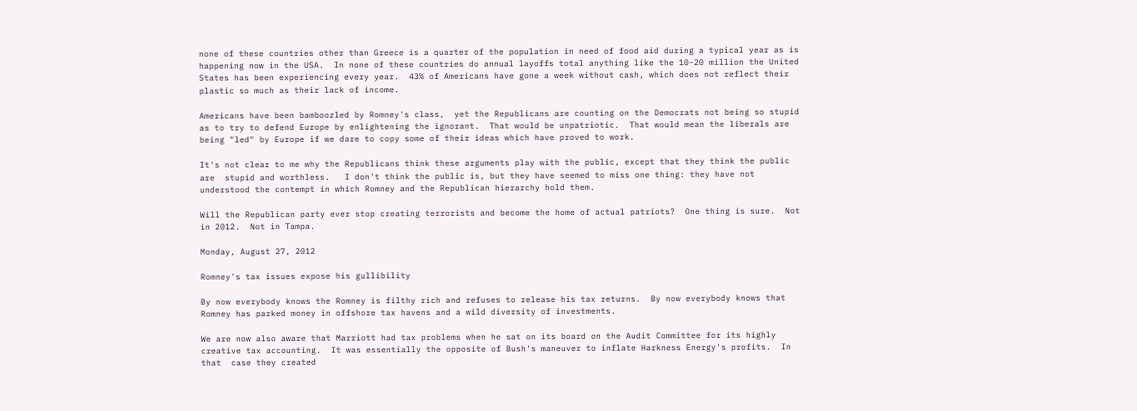none of these countries other than Greece is a quarter of the population in need of food aid during a typical year as is happening now in the USA.  In none of these countries do annual layoffs total anything like the 10-20 million the United States has been experiencing every year.  43% of Americans have gone a week without cash, which does not reflect their plastic so much as their lack of income.

Americans have been bamboozled by Romney's class,  yet the Republicans are counting on the Democrats not being so stupid as to try to defend Europe by enlightening the ignorant.  That would be unpatriotic.  That would mean the liberals are being "led" by Europe if we dare to copy some of their ideas which have proved to work.

It's not clear to me why the Republicans think these arguments play with the public, except that they think the public are  stupid and worthless.   I don't think the public is, but they have seemed to miss one thing: they have not understood the contempt in which Romney and the Republican hierarchy hold them.

Will the Republican party ever stop creating terrorists and become the home of actual patriots?  One thing is sure.  Not in 2012.  Not in Tampa.

Monday, August 27, 2012

Romney's tax issues expose his gullibility

By now everybody knows the Romney is filthy rich and refuses to release his tax returns.  By now everybody knows that Romney has parked money in offshore tax havens and a wild diversity of investments.

We are now also aware that Marriott had tax problems when he sat on its board on the Audit Committee for its highly creative tax accounting.  It was essentially the opposite of Bush's maneuver to inflate Harkness Energy's profits.  In that  case they created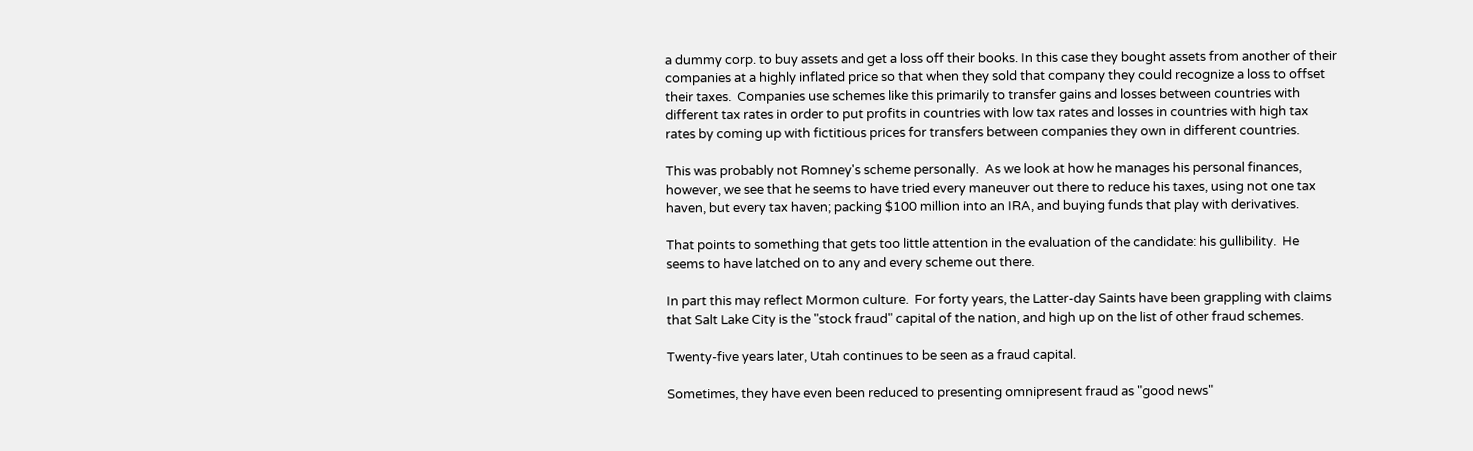a dummy corp. to buy assets and get a loss off their books. In this case they bought assets from another of their companies at a highly inflated price so that when they sold that company they could recognize a loss to offset their taxes.  Companies use schemes like this primarily to transfer gains and losses between countries with different tax rates in order to put profits in countries with low tax rates and losses in countries with high tax rates by coming up with fictitious prices for transfers between companies they own in different countries.

This was probably not Romney's scheme personally.  As we look at how he manages his personal finances, however, we see that he seems to have tried every maneuver out there to reduce his taxes, using not one tax haven, but every tax haven; packing $100 million into an IRA, and buying funds that play with derivatives.

That points to something that gets too little attention in the evaluation of the candidate: his gullibility.  He seems to have latched on to any and every scheme out there.

In part this may reflect Mormon culture.  For forty years, the Latter-day Saints have been grappling with claims that Salt Lake City is the "stock fraud" capital of the nation, and high up on the list of other fraud schemes.

Twenty-five years later, Utah continues to be seen as a fraud capital.

Sometimes, they have even been reduced to presenting omnipresent fraud as "good news"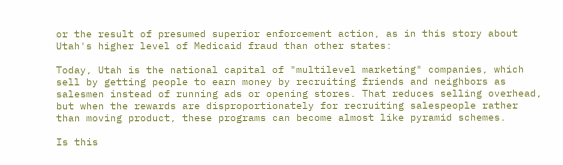or the result of presumed superior enforcement action, as in this story about Utah's higher level of Medicaid fraud than other states:

Today, Utah is the national capital of "multilevel marketing" companies, which sell by getting people to earn money by recruiting friends and neighbors as salesmen instead of running ads or opening stores. That reduces selling overhead, but when the rewards are disproportionately for recruiting salespeople rather than moving product, these programs can become almost like pyramid schemes.

Is this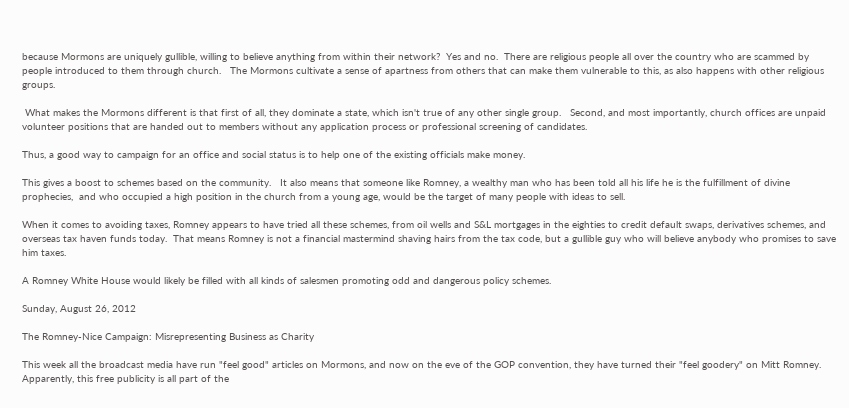because Mormons are uniquely gullible, willing to believe anything from within their network?  Yes and no.  There are religious people all over the country who are scammed by people introduced to them through church.   The Mormons cultivate a sense of apartness from others that can make them vulnerable to this, as also happens with other religious groups.

 What makes the Mormons different is that first of all, they dominate a state, which isn't true of any other single group.   Second, and most importantly, church offices are unpaid volunteer positions that are handed out to members without any application process or professional screening of candidates.

Thus, a good way to campaign for an office and social status is to help one of the existing officials make money.

This gives a boost to schemes based on the community.   It also means that someone like Romney, a wealthy man who has been told all his life he is the fulfillment of divine prophecies,  and who occupied a high position in the church from a young age, would be the target of many people with ideas to sell.

When it comes to avoiding taxes, Romney appears to have tried all these schemes, from oil wells and S&L mortgages in the eighties to credit default swaps, derivatives schemes, and overseas tax haven funds today.  That means Romney is not a financial mastermind shaving hairs from the tax code, but a gullible guy who will believe anybody who promises to save him taxes.

A Romney White House would likely be filled with all kinds of salesmen promoting odd and dangerous policy schemes.

Sunday, August 26, 2012

The Romney-Nice Campaign: Misrepresenting Business as Charity

This week all the broadcast media have run "feel good" articles on Mormons, and now on the eve of the GOP convention, they have turned their "feel goodery" on Mitt Romney.  Apparently, this free publicity is all part of the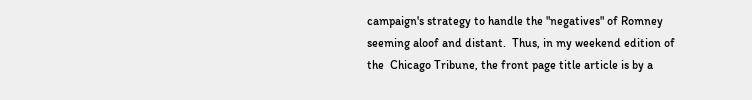campaign's strategy to handle the "negatives" of Romney seeming aloof and distant.  Thus, in my weekend edition of the  Chicago Tribune, the front page title article is by a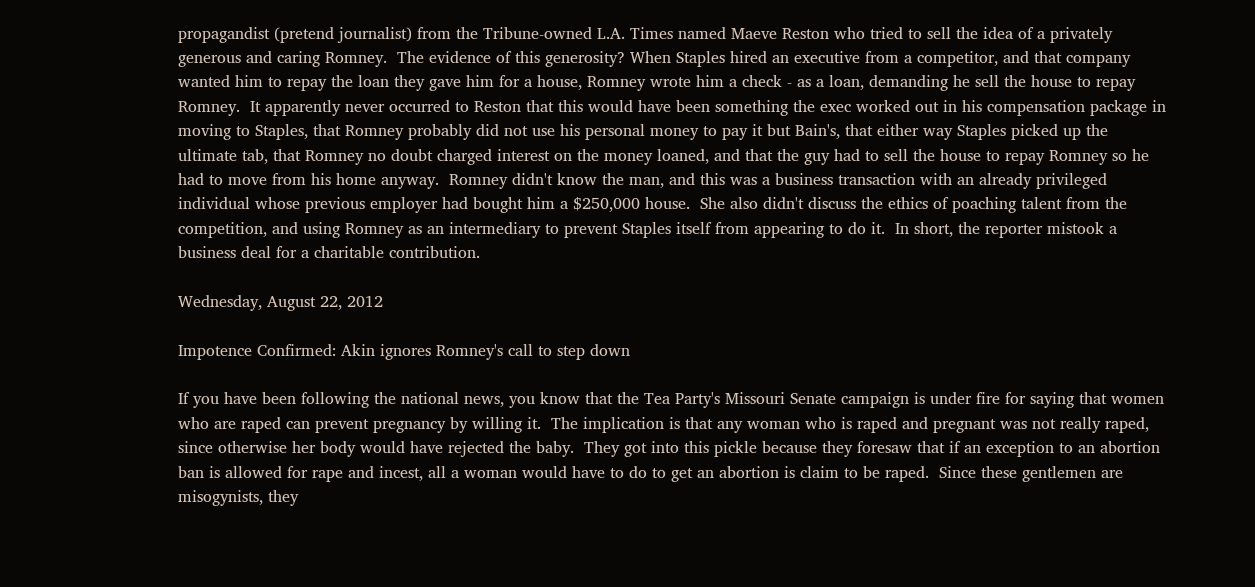propagandist (pretend journalist) from the Tribune-owned L.A. Times named Maeve Reston who tried to sell the idea of a privately generous and caring Romney.  The evidence of this generosity? When Staples hired an executive from a competitor, and that company wanted him to repay the loan they gave him for a house, Romney wrote him a check - as a loan, demanding he sell the house to repay Romney.  It apparently never occurred to Reston that this would have been something the exec worked out in his compensation package in moving to Staples, that Romney probably did not use his personal money to pay it but Bain's, that either way Staples picked up the ultimate tab, that Romney no doubt charged interest on the money loaned, and that the guy had to sell the house to repay Romney so he had to move from his home anyway.  Romney didn't know the man, and this was a business transaction with an already privileged individual whose previous employer had bought him a $250,000 house.  She also didn't discuss the ethics of poaching talent from the competition, and using Romney as an intermediary to prevent Staples itself from appearing to do it.  In short, the reporter mistook a business deal for a charitable contribution.

Wednesday, August 22, 2012

Impotence Confirmed: Akin ignores Romney's call to step down

If you have been following the national news, you know that the Tea Party's Missouri Senate campaign is under fire for saying that women who are raped can prevent pregnancy by willing it.  The implication is that any woman who is raped and pregnant was not really raped, since otherwise her body would have rejected the baby.  They got into this pickle because they foresaw that if an exception to an abortion ban is allowed for rape and incest, all a woman would have to do to get an abortion is claim to be raped.  Since these gentlemen are misogynists, they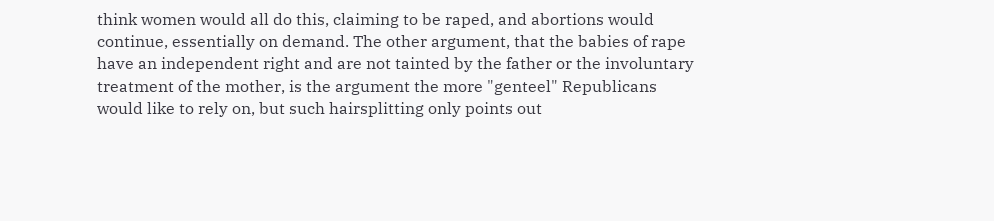think women would all do this, claiming to be raped, and abortions would continue, essentially on demand. The other argument, that the babies of rape have an independent right and are not tainted by the father or the involuntary treatment of the mother, is the argument the more "genteel" Republicans would like to rely on, but such hairsplitting only points out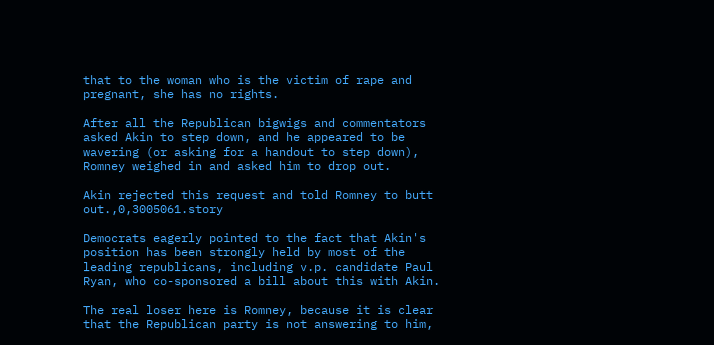that to the woman who is the victim of rape and pregnant, she has no rights.

After all the Republican bigwigs and commentators asked Akin to step down, and he appeared to be wavering (or asking for a handout to step down), Romney weighed in and asked him to drop out.

Akin rejected this request and told Romney to butt out.,0,3005061.story

Democrats eagerly pointed to the fact that Akin's position has been strongly held by most of the leading republicans, including v.p. candidate Paul Ryan, who co-sponsored a bill about this with Akin.

The real loser here is Romney, because it is clear that the Republican party is not answering to him,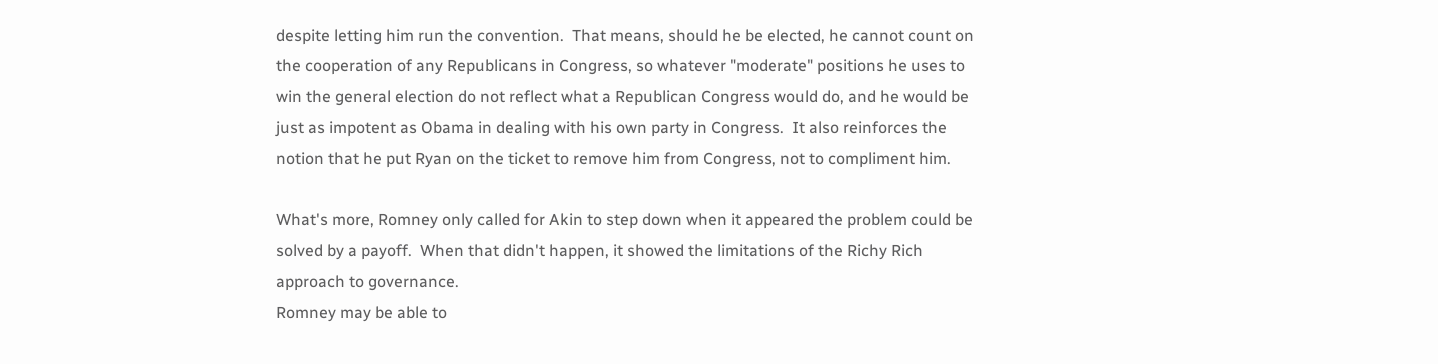despite letting him run the convention.  That means, should he be elected, he cannot count on the cooperation of any Republicans in Congress, so whatever "moderate" positions he uses to win the general election do not reflect what a Republican Congress would do, and he would be just as impotent as Obama in dealing with his own party in Congress.  It also reinforces the notion that he put Ryan on the ticket to remove him from Congress, not to compliment him.

What's more, Romney only called for Akin to step down when it appeared the problem could be solved by a payoff.  When that didn't happen, it showed the limitations of the Richy Rich approach to governance.
Romney may be able to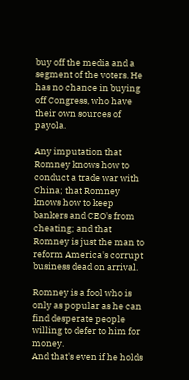buy off the media and a segment of the voters. He has no chance in buying off Congress, who have their own sources of payola.

Any imputation that Romney knows how to conduct a trade war with China; that Romney knows how to keep bankers and CEO's from cheating; and that Romney is just the man to reform America's corrupt business dead on arrival.

Romney is a fool who is only as popular as he can find desperate people willing to defer to him for money.
And that's even if he holds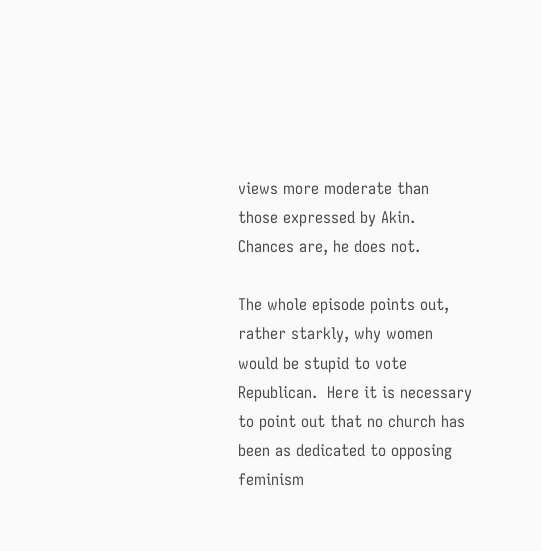views more moderate than those expressed by Akin.  Chances are, he does not.

The whole episode points out, rather starkly, why women would be stupid to vote Republican.  Here it is necessary to point out that no church has been as dedicated to opposing feminism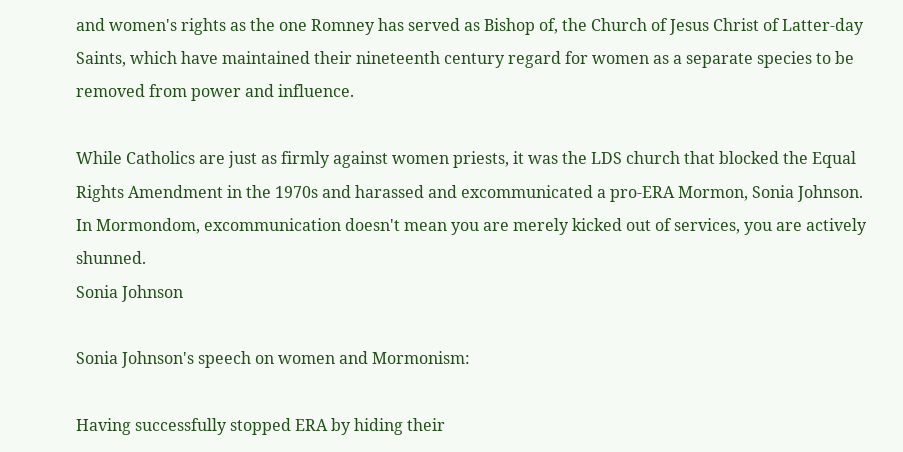and women's rights as the one Romney has served as Bishop of, the Church of Jesus Christ of Latter-day Saints, which have maintained their nineteenth century regard for women as a separate species to be removed from power and influence.

While Catholics are just as firmly against women priests, it was the LDS church that blocked the Equal Rights Amendment in the 1970s and harassed and excommunicated a pro-ERA Mormon, Sonia Johnson. In Mormondom, excommunication doesn't mean you are merely kicked out of services, you are actively shunned.
Sonia Johnson

Sonia Johnson's speech on women and Mormonism:

Having successfully stopped ERA by hiding their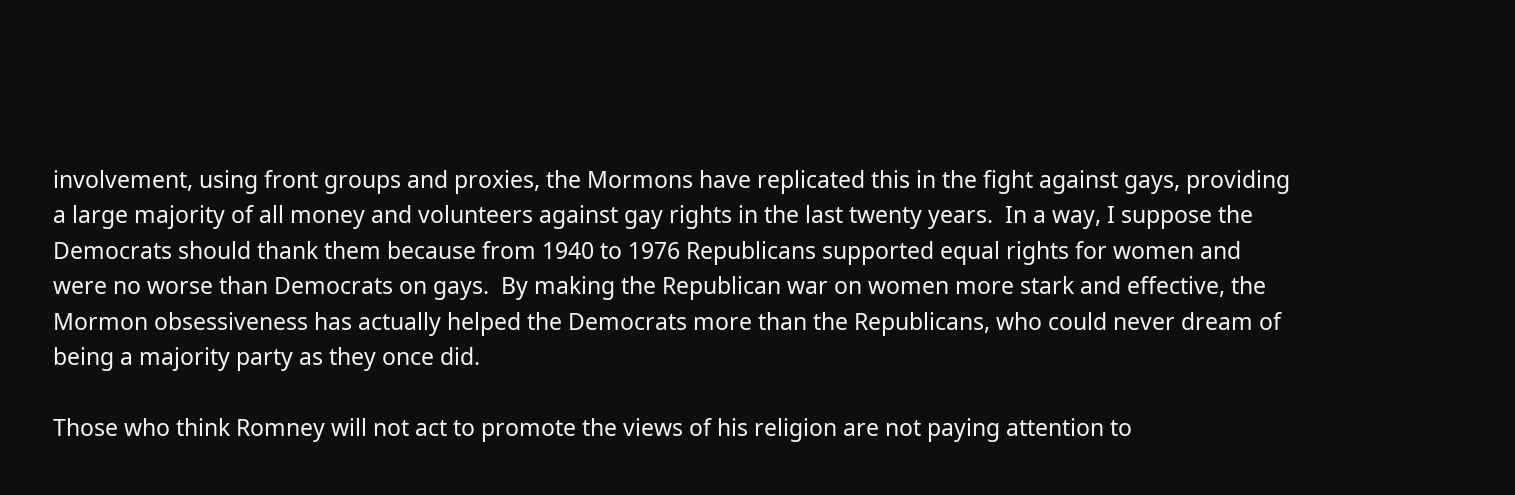involvement, using front groups and proxies, the Mormons have replicated this in the fight against gays, providing a large majority of all money and volunteers against gay rights in the last twenty years.  In a way, I suppose the Democrats should thank them because from 1940 to 1976 Republicans supported equal rights for women and were no worse than Democrats on gays.  By making the Republican war on women more stark and effective, the Mormon obsessiveness has actually helped the Democrats more than the Republicans, who could never dream of being a majority party as they once did.

Those who think Romney will not act to promote the views of his religion are not paying attention to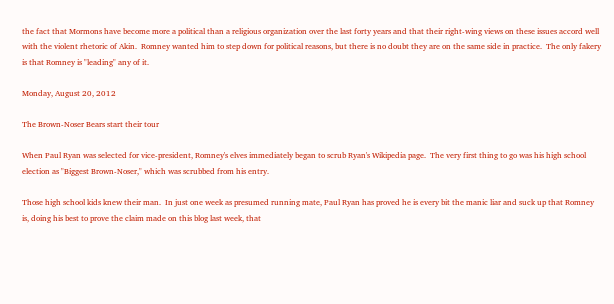the fact that Mormons have become more a political than a religious organization over the last forty years and that their right-wing views on these issues accord well with the violent rhetoric of Akin.  Romney wanted him to step down for political reasons, but there is no doubt they are on the same side in practice.  The only fakery is that Romney is "leading" any of it.

Monday, August 20, 2012

The Brown-Noser Bears start their tour

When Paul Ryan was selected for vice-president, Romney's elves immediately began to scrub Ryan's Wikipedia page.  The very first thing to go was his high school election as "Biggest Brown-Noser," which was scrubbed from his entry.

Those high school kids knew their man.  In just one week as presumed running mate, Paul Ryan has proved he is every bit the manic liar and suck up that Romney is, doing his best to prove the claim made on this blog last week, that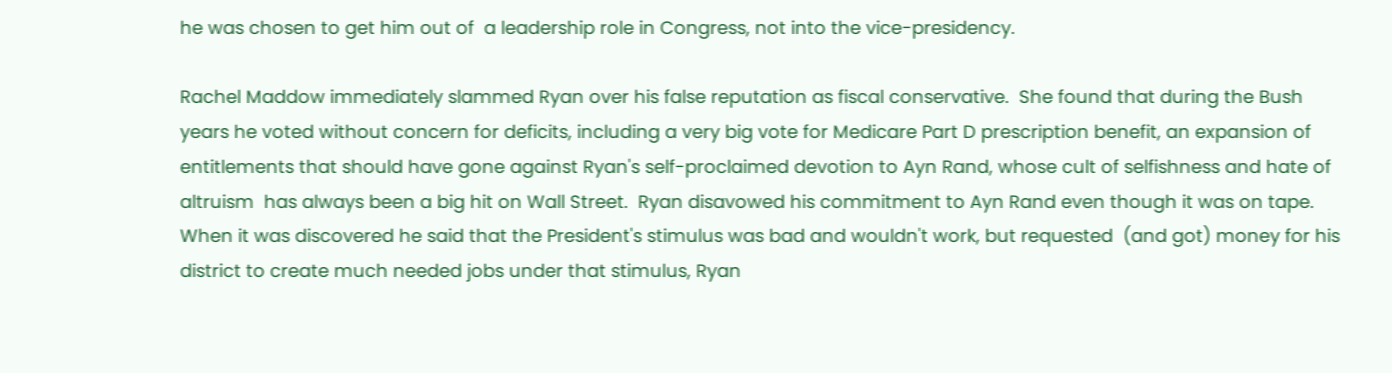he was chosen to get him out of  a leadership role in Congress, not into the vice-presidency.

Rachel Maddow immediately slammed Ryan over his false reputation as fiscal conservative.  She found that during the Bush years he voted without concern for deficits, including a very big vote for Medicare Part D prescription benefit, an expansion of entitlements that should have gone against Ryan's self-proclaimed devotion to Ayn Rand, whose cult of selfishness and hate of altruism  has always been a big hit on Wall Street.  Ryan disavowed his commitment to Ayn Rand even though it was on tape.   When it was discovered he said that the President's stimulus was bad and wouldn't work, but requested  (and got) money for his district to create much needed jobs under that stimulus, Ryan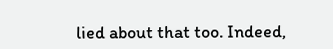lied about that too. Indeed,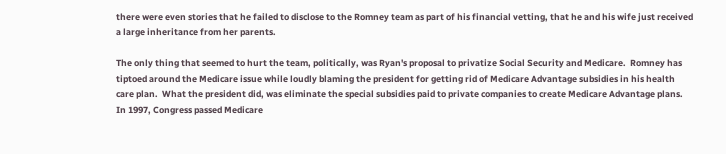there were even stories that he failed to disclose to the Romney team as part of his financial vetting, that he and his wife just received a large inheritance from her parents.

The only thing that seemed to hurt the team, politically, was Ryan's proposal to privatize Social Security and Medicare.  Romney has tiptoed around the Medicare issue while loudly blaming the president for getting rid of Medicare Advantage subsidies in his health care plan.  What the president did, was eliminate the special subsidies paid to private companies to create Medicare Advantage plans. In 1997, Congress passed Medicare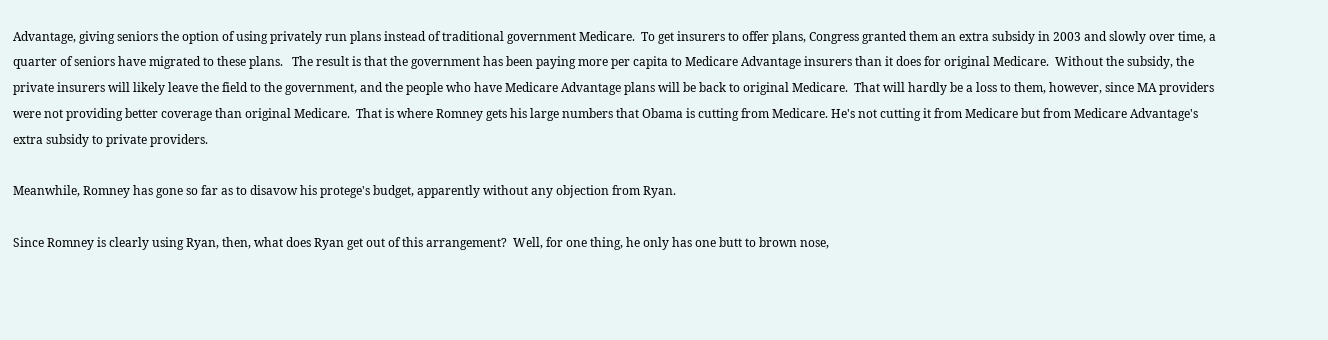Advantage, giving seniors the option of using privately run plans instead of traditional government Medicare.  To get insurers to offer plans, Congress granted them an extra subsidy in 2003 and slowly over time, a quarter of seniors have migrated to these plans.   The result is that the government has been paying more per capita to Medicare Advantage insurers than it does for original Medicare.  Without the subsidy, the private insurers will likely leave the field to the government, and the people who have Medicare Advantage plans will be back to original Medicare.  That will hardly be a loss to them, however, since MA providers were not providing better coverage than original Medicare.  That is where Romney gets his large numbers that Obama is cutting from Medicare. He's not cutting it from Medicare but from Medicare Advantage's extra subsidy to private providers.

Meanwhile, Romney has gone so far as to disavow his protege's budget, apparently without any objection from Ryan.

Since Romney is clearly using Ryan, then, what does Ryan get out of this arrangement?  Well, for one thing, he only has one butt to brown nose,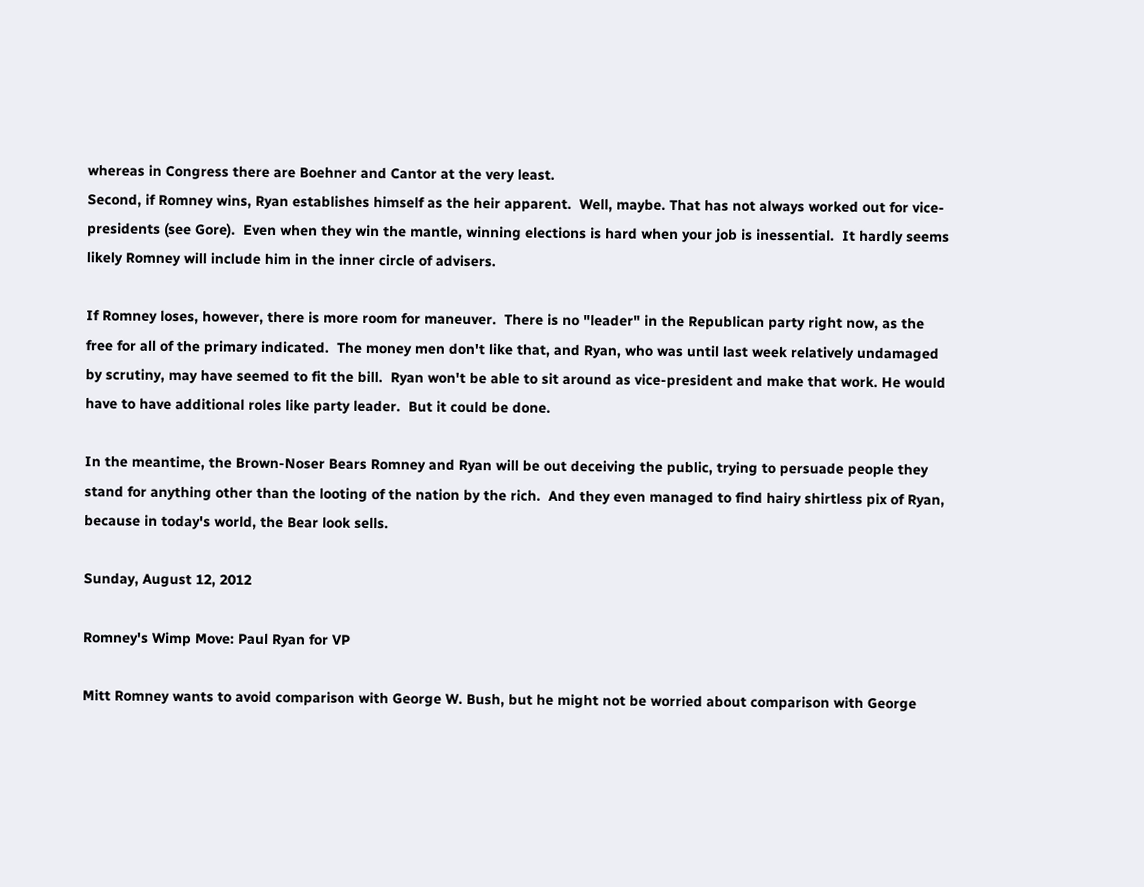whereas in Congress there are Boehner and Cantor at the very least.
Second, if Romney wins, Ryan establishes himself as the heir apparent.  Well, maybe. That has not always worked out for vice-presidents (see Gore).  Even when they win the mantle, winning elections is hard when your job is inessential.  It hardly seems likely Romney will include him in the inner circle of advisers.

If Romney loses, however, there is more room for maneuver.  There is no "leader" in the Republican party right now, as the free for all of the primary indicated.  The money men don't like that, and Ryan, who was until last week relatively undamaged by scrutiny, may have seemed to fit the bill.  Ryan won't be able to sit around as vice-president and make that work. He would have to have additional roles like party leader.  But it could be done.

In the meantime, the Brown-Noser Bears Romney and Ryan will be out deceiving the public, trying to persuade people they stand for anything other than the looting of the nation by the rich.  And they even managed to find hairy shirtless pix of Ryan, because in today's world, the Bear look sells.

Sunday, August 12, 2012

Romney's Wimp Move: Paul Ryan for VP

Mitt Romney wants to avoid comparison with George W. Bush, but he might not be worried about comparison with George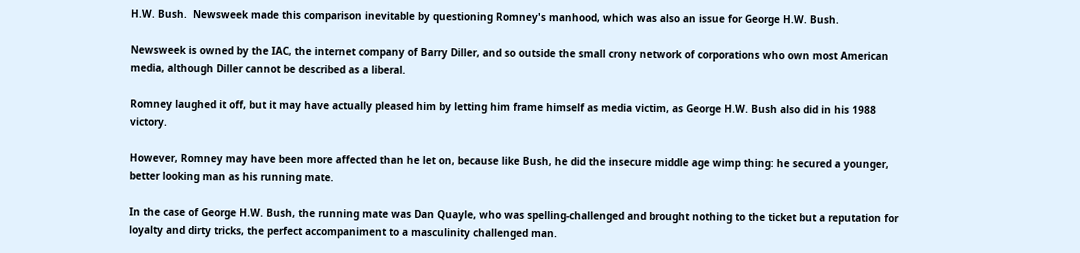H.W. Bush.  Newsweek made this comparison inevitable by questioning Romney's manhood, which was also an issue for George H.W. Bush.

Newsweek is owned by the IAC, the internet company of Barry Diller, and so outside the small crony network of corporations who own most American media, although Diller cannot be described as a liberal.

Romney laughed it off, but it may have actually pleased him by letting him frame himself as media victim, as George H.W. Bush also did in his 1988 victory.

However, Romney may have been more affected than he let on, because like Bush, he did the insecure middle age wimp thing: he secured a younger, better looking man as his running mate.

In the case of George H.W. Bush, the running mate was Dan Quayle, who was spelling-challenged and brought nothing to the ticket but a reputation for loyalty and dirty tricks, the perfect accompaniment to a masculinity challenged man.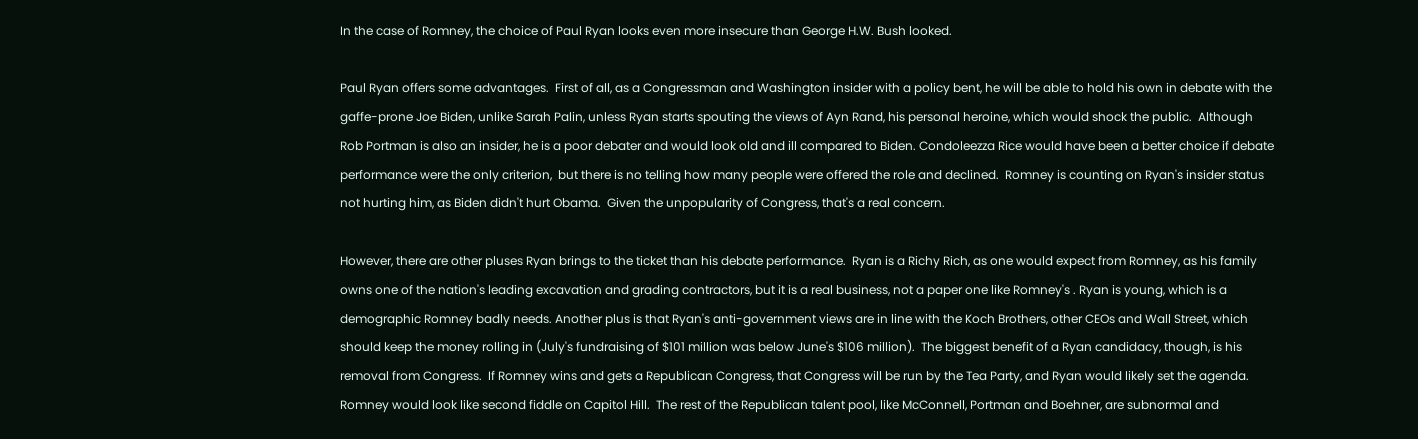In the case of Romney, the choice of Paul Ryan looks even more insecure than George H.W. Bush looked.

Paul Ryan offers some advantages.  First of all, as a Congressman and Washington insider with a policy bent, he will be able to hold his own in debate with the gaffe-prone Joe Biden, unlike Sarah Palin, unless Ryan starts spouting the views of Ayn Rand, his personal heroine, which would shock the public.  Although Rob Portman is also an insider, he is a poor debater and would look old and ill compared to Biden. Condoleezza Rice would have been a better choice if debate performance were the only criterion,  but there is no telling how many people were offered the role and declined.  Romney is counting on Ryan's insider status not hurting him, as Biden didn't hurt Obama.  Given the unpopularity of Congress, that's a real concern.

However, there are other pluses Ryan brings to the ticket than his debate performance.  Ryan is a Richy Rich, as one would expect from Romney, as his family owns one of the nation's leading excavation and grading contractors, but it is a real business, not a paper one like Romney's . Ryan is young, which is a demographic Romney badly needs. Another plus is that Ryan's anti-government views are in line with the Koch Brothers, other CEOs and Wall Street, which should keep the money rolling in (July's fundraising of $101 million was below June's $106 million).  The biggest benefit of a Ryan candidacy, though, is his removal from Congress.  If Romney wins and gets a Republican Congress, that Congress will be run by the Tea Party, and Ryan would likely set the agenda.  Romney would look like second fiddle on Capitol Hill.  The rest of the Republican talent pool, like McConnell, Portman and Boehner, are subnormal and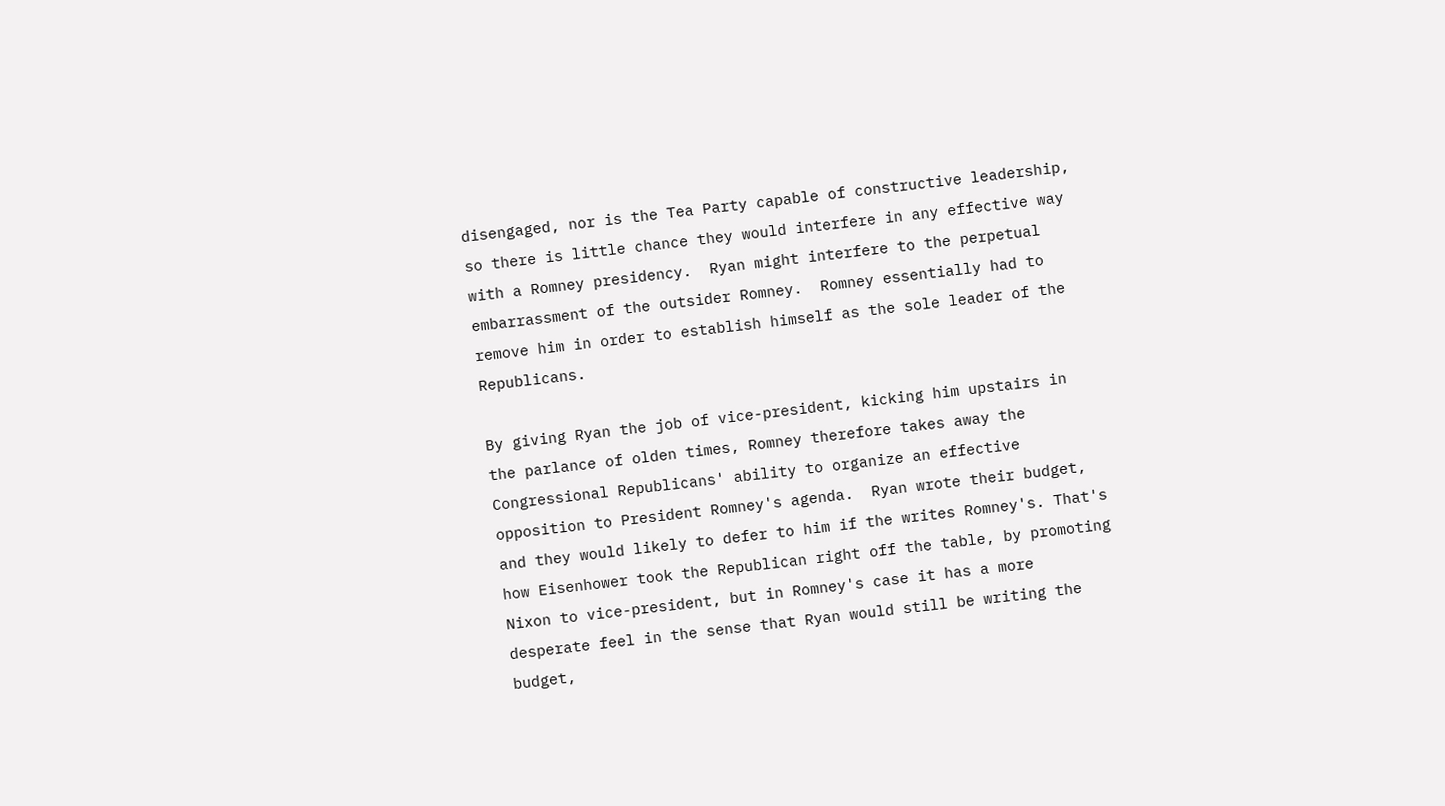disengaged, nor is the Tea Party capable of constructive leadership, so there is little chance they would interfere in any effective way with a Romney presidency.  Ryan might interfere to the perpetual embarrassment of the outsider Romney.  Romney essentially had to remove him in order to establish himself as the sole leader of the Republicans.

By giving Ryan the job of vice-president, kicking him upstairs in the parlance of olden times, Romney therefore takes away the Congressional Republicans' ability to organize an effective opposition to President Romney's agenda.  Ryan wrote their budget, and they would likely to defer to him if the writes Romney's. That's how Eisenhower took the Republican right off the table, by promoting Nixon to vice-president, but in Romney's case it has a more desperate feel in the sense that Ryan would still be writing the budget,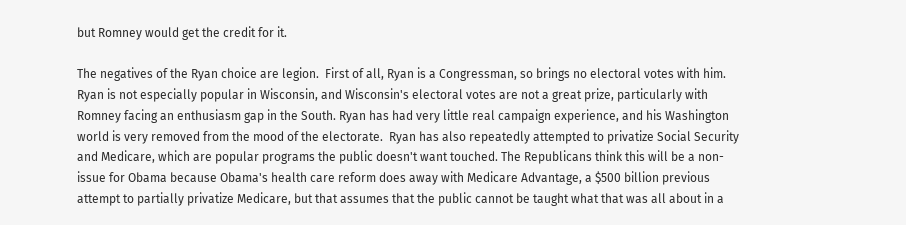but Romney would get the credit for it.

The negatives of the Ryan choice are legion.  First of all, Ryan is a Congressman, so brings no electoral votes with him.  Ryan is not especially popular in Wisconsin, and Wisconsin's electoral votes are not a great prize, particularly with Romney facing an enthusiasm gap in the South. Ryan has had very little real campaign experience, and his Washington world is very removed from the mood of the electorate.  Ryan has also repeatedly attempted to privatize Social Security and Medicare, which are popular programs the public doesn't want touched. The Republicans think this will be a non-issue for Obama because Obama's health care reform does away with Medicare Advantage, a $500 billion previous attempt to partially privatize Medicare, but that assumes that the public cannot be taught what that was all about in a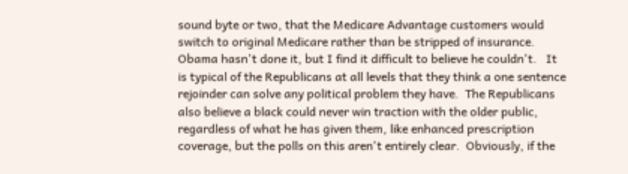sound byte or two, that the Medicare Advantage customers would switch to original Medicare rather than be stripped of insurance.  Obama hasn't done it, but I find it difficult to believe he couldn't.   It is typical of the Republicans at all levels that they think a one sentence rejoinder can solve any political problem they have.  The Republicans also believe a black could never win traction with the older public, regardless of what he has given them, like enhanced prescription coverage, but the polls on this aren't entirely clear.  Obviously, if the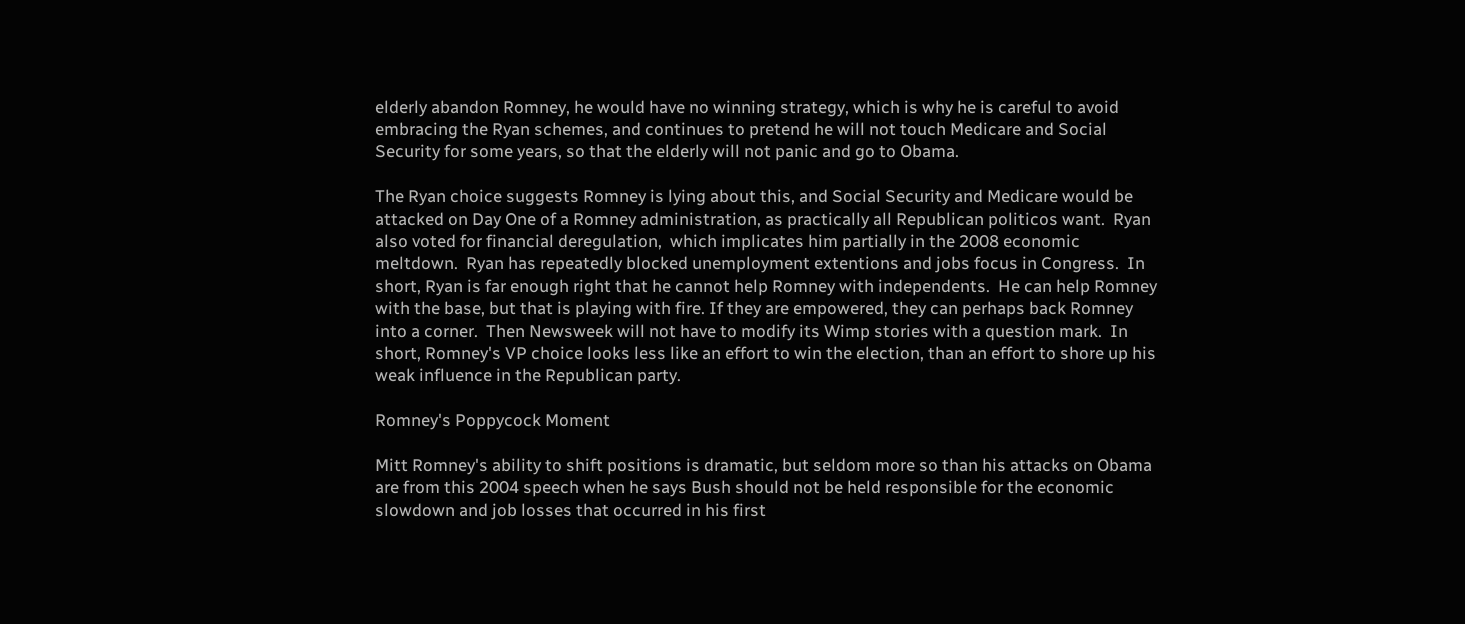elderly abandon Romney, he would have no winning strategy, which is why he is careful to avoid embracing the Ryan schemes, and continues to pretend he will not touch Medicare and Social Security for some years, so that the elderly will not panic and go to Obama.

The Ryan choice suggests Romney is lying about this, and Social Security and Medicare would be attacked on Day One of a Romney administration, as practically all Republican politicos want.  Ryan also voted for financial deregulation,  which implicates him partially in the 2008 economic meltdown.  Ryan has repeatedly blocked unemployment extentions and jobs focus in Congress.  In short, Ryan is far enough right that he cannot help Romney with independents.  He can help Romney with the base, but that is playing with fire. If they are empowered, they can perhaps back Romney into a corner.  Then Newsweek will not have to modify its Wimp stories with a question mark.  In short, Romney's VP choice looks less like an effort to win the election, than an effort to shore up his weak influence in the Republican party.

Romney's Poppycock Moment

Mitt Romney's ability to shift positions is dramatic, but seldom more so than his attacks on Obama are from this 2004 speech when he says Bush should not be held responsible for the economic slowdown and job losses that occurred in his first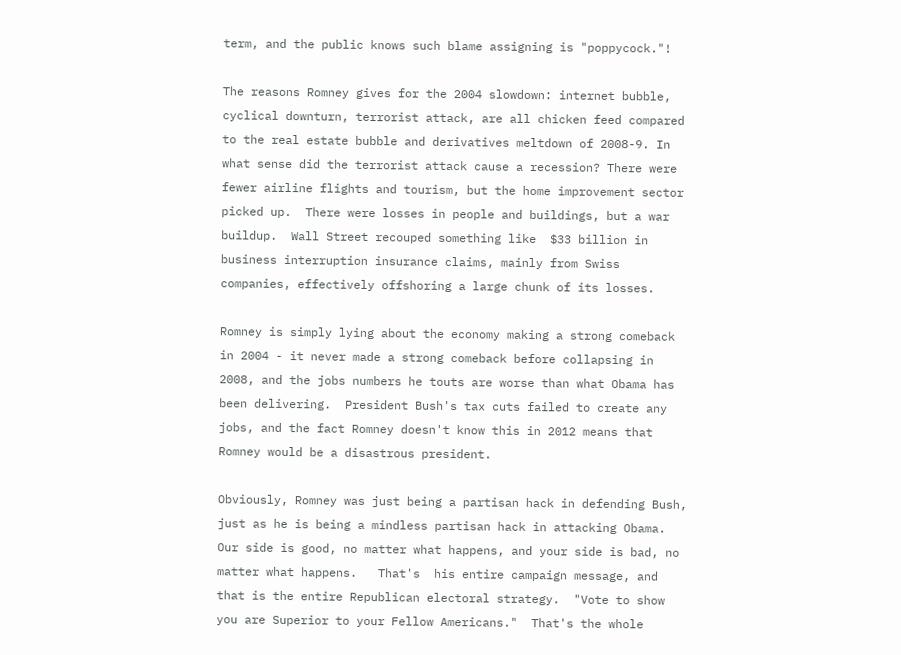term, and the public knows such blame assigning is "poppycock."!

The reasons Romney gives for the 2004 slowdown: internet bubble, cyclical downturn, terrorist attack, are all chicken feed compared to the real estate bubble and derivatives meltdown of 2008-9. In what sense did the terrorist attack cause a recession? There were fewer airline flights and tourism, but the home improvement sector picked up.  There were losses in people and buildings, but a war buildup.  Wall Street recouped something like  $33 billion in business interruption insurance claims, mainly from Swiss companies, effectively offshoring a large chunk of its losses.

Romney is simply lying about the economy making a strong comeback in 2004 - it never made a strong comeback before collapsing in 2008, and the jobs numbers he touts are worse than what Obama has been delivering.  President Bush's tax cuts failed to create any jobs, and the fact Romney doesn't know this in 2012 means that Romney would be a disastrous president.

Obviously, Romney was just being a partisan hack in defending Bush, just as he is being a mindless partisan hack in attacking Obama. Our side is good, no matter what happens, and your side is bad, no matter what happens.   That's  his entire campaign message, and that is the entire Republican electoral strategy.  "Vote to show you are Superior to your Fellow Americans."  That's the whole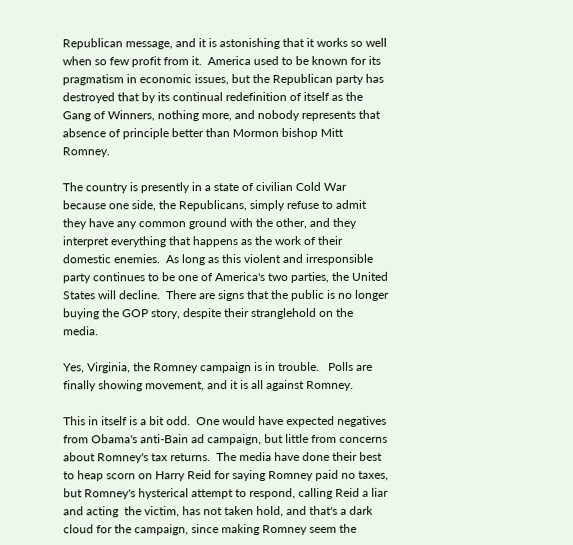Republican message, and it is astonishing that it works so well when so few profit from it.  America used to be known for its pragmatism in economic issues, but the Republican party has destroyed that by its continual redefinition of itself as the Gang of Winners, nothing more, and nobody represents that absence of principle better than Mormon bishop Mitt Romney.

The country is presently in a state of civilian Cold War because one side, the Republicans, simply refuse to admit they have any common ground with the other, and they interpret everything that happens as the work of their domestic enemies.  As long as this violent and irresponsible party continues to be one of America's two parties, the United States will decline.  There are signs that the public is no longer buying the GOP story, despite their stranglehold on the media.

Yes, Virginia, the Romney campaign is in trouble.   Polls are finally showing movement, and it is all against Romney.

This in itself is a bit odd.  One would have expected negatives from Obama's anti-Bain ad campaign, but little from concerns about Romney's tax returns.  The media have done their best to heap scorn on Harry Reid for saying Romney paid no taxes, but Romney's hysterical attempt to respond, calling Reid a liar and acting  the victim, has not taken hold, and that's a dark cloud for the campaign, since making Romney seem the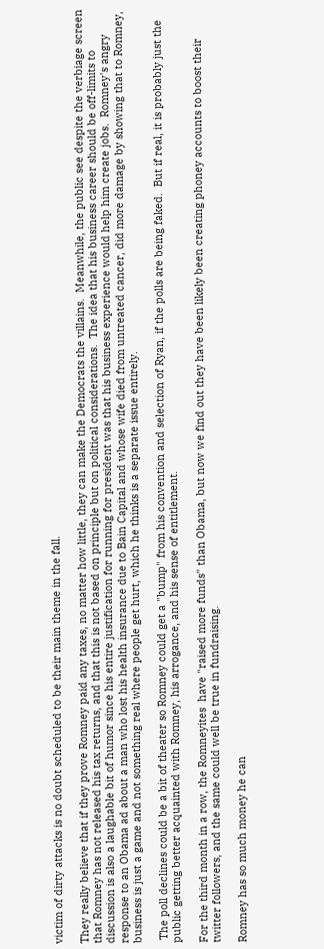victim of dirty attacks is no doubt scheduled to be their main theme in the fall.

They really believe that if they prove Romney paid any taxes, no matter how little, they can make the Democrats the villains.  Meanwhile, the public see despite the verbiage screen that Romney has not released his tax returns, and that this is not based on principle but on political considerations.  The idea that his business career should be off-limits to discussion is also a laughable bit of humor since his entire justification for running for president was that his business experience would help him create jobs.  Romney's angry response to an Obama ad about a man who lost his health insurance due to Bain Capital and whose wife died from untreated cancer, did more damage by showing that to Romney, business is just a game and not something real where people get hurt, which he thinks is a separate issue entirely.

 The poll declines could be a bit of theater so Romney could get a "bump" from his convention and selection of Ryan, if the polls are being faked.  But if real, it is probably just the public getting better acquainted with Romney, his arrogance, and his sense of entitlement.

For the third month in a row, the Romneyites  have "raised more funds" than Obama, but now we find out they have been likely been creating phoney accounts to boost their twitter followers, and the same could well be true in fundraising.

Romney has so much money he can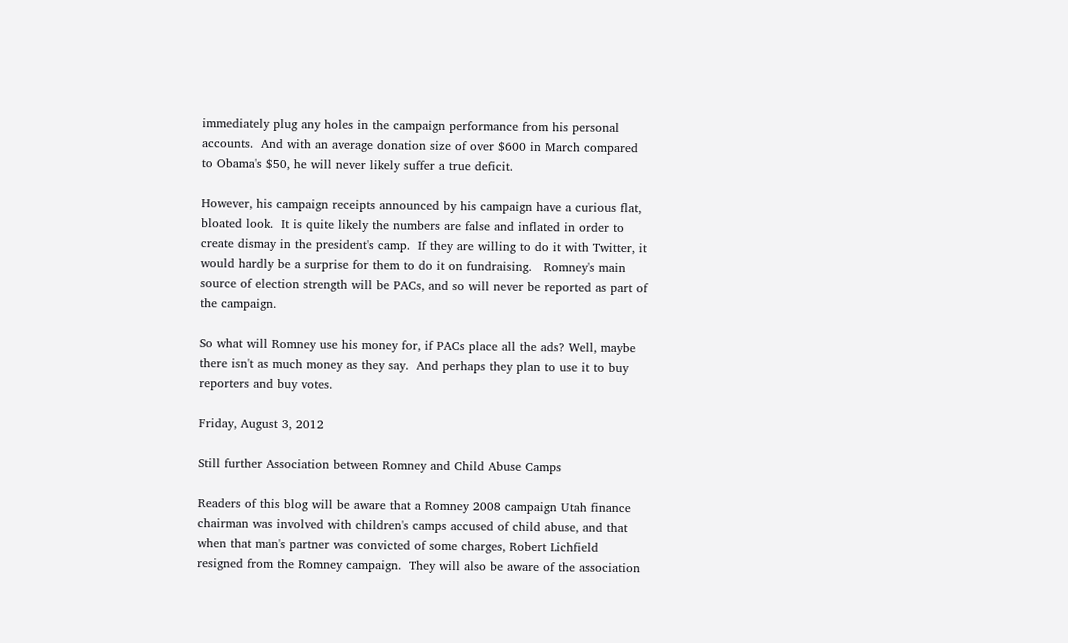immediately plug any holes in the campaign performance from his personal accounts.  And with an average donation size of over $600 in March compared to Obama's $50, he will never likely suffer a true deficit.

However, his campaign receipts announced by his campaign have a curious flat, bloated look.  It is quite likely the numbers are false and inflated in order to create dismay in the president's camp.  If they are willing to do it with Twitter, it would hardly be a surprise for them to do it on fundraising.   Romney's main source of election strength will be PACs, and so will never be reported as part of the campaign.

So what will Romney use his money for, if PACs place all the ads? Well, maybe there isn't as much money as they say.  And perhaps they plan to use it to buy reporters and buy votes.

Friday, August 3, 2012

Still further Association between Romney and Child Abuse Camps

Readers of this blog will be aware that a Romney 2008 campaign Utah finance chairman was involved with children's camps accused of child abuse, and that when that man's partner was convicted of some charges, Robert Lichfield resigned from the Romney campaign.  They will also be aware of the association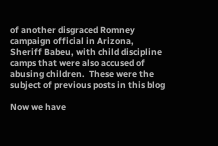of another disgraced Romney campaign official in Arizona, Sheriff Babeu, with child discipline camps that were also accused of abusing children.  These were the subject of previous posts in this blog

Now we have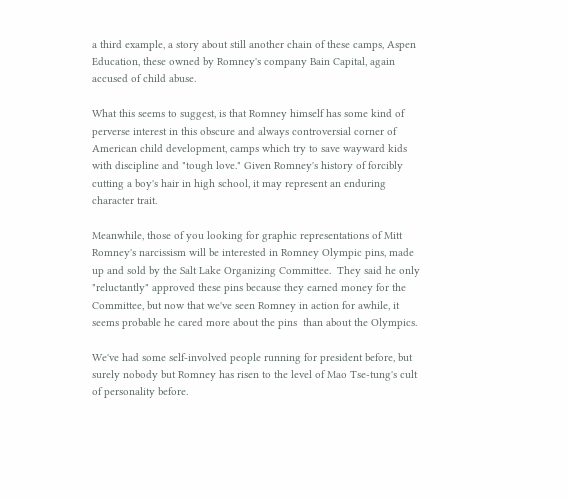a third example, a story about still another chain of these camps, Aspen Education, these owned by Romney's company Bain Capital, again accused of child abuse.

What this seems to suggest, is that Romney himself has some kind of perverse interest in this obscure and always controversial corner of American child development, camps which try to save wayward kids with discipline and "tough love." Given Romney's history of forcibly cutting a boy's hair in high school, it may represent an enduring character trait.

Meanwhile, those of you looking for graphic representations of Mitt Romney's narcissism will be interested in Romney Olympic pins, made up and sold by the Salt Lake Organizing Committee.  They said he only "reluctantly" approved these pins because they earned money for the Committee, but now that we've seen Romney in action for awhile, it seems probable he cared more about the pins  than about the Olympics.

We've had some self-involved people running for president before, but surely nobody but Romney has risen to the level of Mao Tse-tung's cult of personality before.